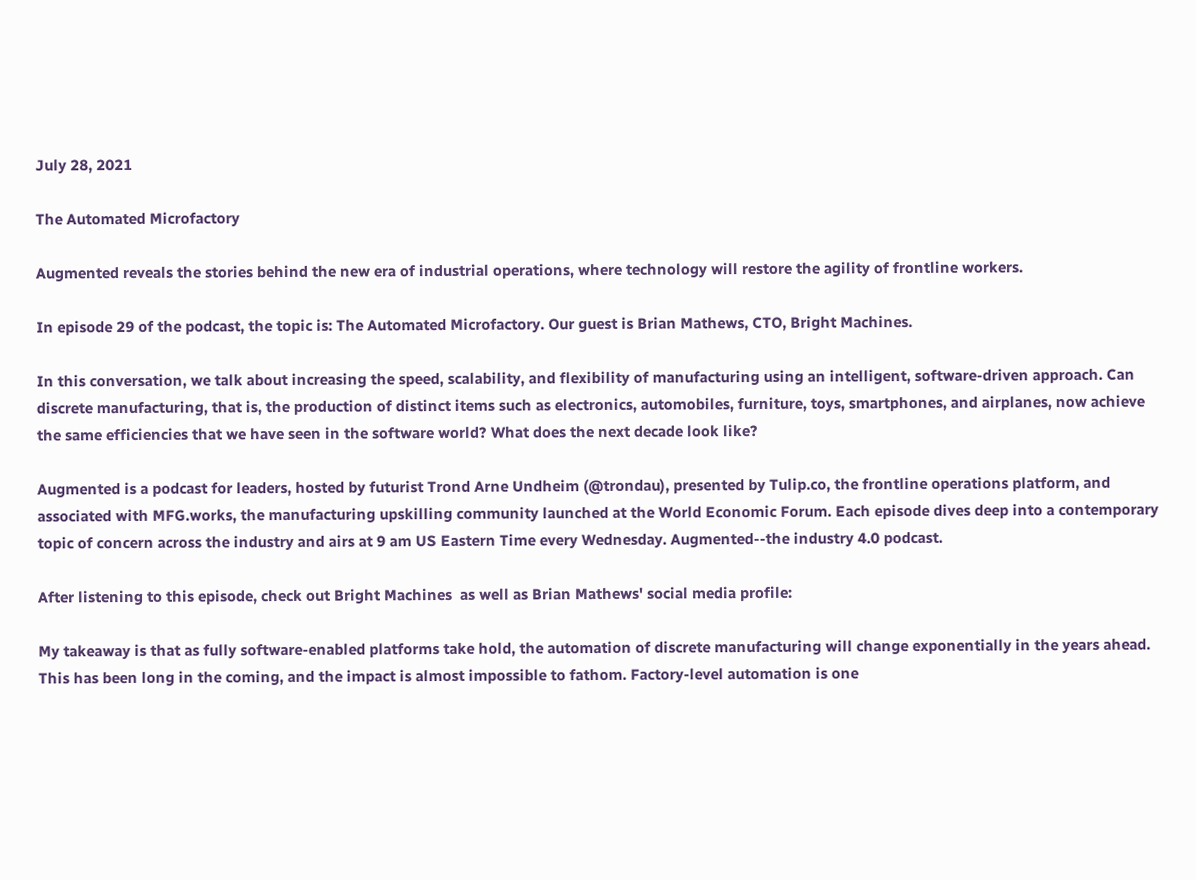July 28, 2021

The Automated Microfactory

Augmented reveals the stories behind the new era of industrial operations, where technology will restore the agility of frontline workers.

In episode 29 of the podcast, the topic is: The Automated Microfactory. Our guest is Brian Mathews, CTO, Bright Machines.

In this conversation, we talk about increasing the speed, scalability, and flexibility of manufacturing using an intelligent, software-driven approach. Can discrete manufacturing, that is, the production of distinct items such as electronics, automobiles, furniture, toys, smartphones, and airplanes, now achieve the same efficiencies that we have seen in the software world? What does the next decade look like?

Augmented is a podcast for leaders, hosted by futurist Trond Arne Undheim (@trondau), presented by Tulip.co, the frontline operations platform, and associated with MFG.works, the manufacturing upskilling community launched at the World Economic Forum. Each episode dives deep into a contemporary topic of concern across the industry and airs at 9 am US Eastern Time every Wednesday. Augmented--the industry 4.0 podcast.

After listening to this episode, check out Bright Machines  as well as Brian Mathews' social media profile:

My takeaway is that as fully software-enabled platforms take hold, the automation of discrete manufacturing will change exponentially in the years ahead. This has been long in the coming, and the impact is almost impossible to fathom. Factory-level automation is one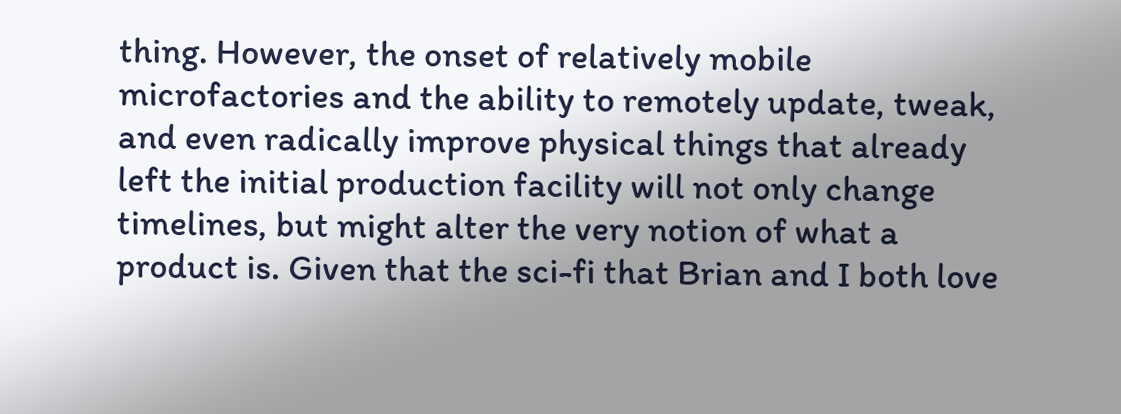thing. However, the onset of relatively mobile microfactories and the ability to remotely update, tweak, and even radically improve physical things that already left the initial production facility will not only change timelines, but might alter the very notion of what a product is. Given that the sci-fi that Brian and I both love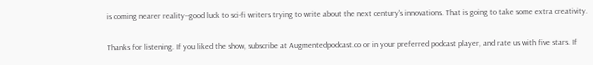is coming nearer reality--good luck to sci-fi writers trying to write about the next century's innovations. That is going to take some extra creativity.

Thanks for listening. If you liked the show, subscribe at Augmentedpodcast.co or in your preferred podcast player, and rate us with five stars. If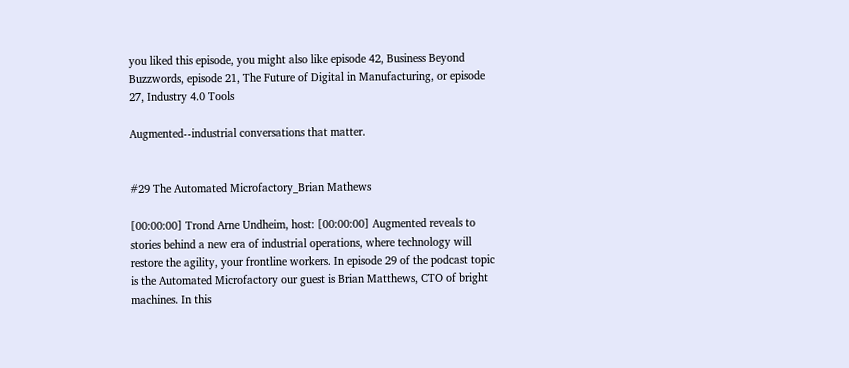you liked this episode, you might also like episode 42, Business Beyond Buzzwords, episode 21, The Future of Digital in Manufacturing, or episode 27, Industry 4.0 Tools

Augmented--industrial conversations that matter.


#29 The Automated Microfactory_Brian Mathews

[00:00:00] Trond Arne Undheim, host: [00:00:00] Augmented reveals to stories behind a new era of industrial operations, where technology will restore the agility, your frontline workers. In episode 29 of the podcast topic is the Automated Microfactory our guest is Brian Matthews, CTO of bright machines. In this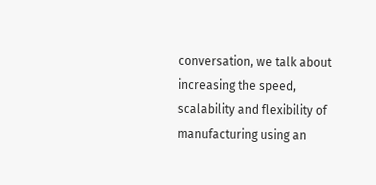conversation, we talk about increasing the speed, scalability and flexibility of manufacturing using an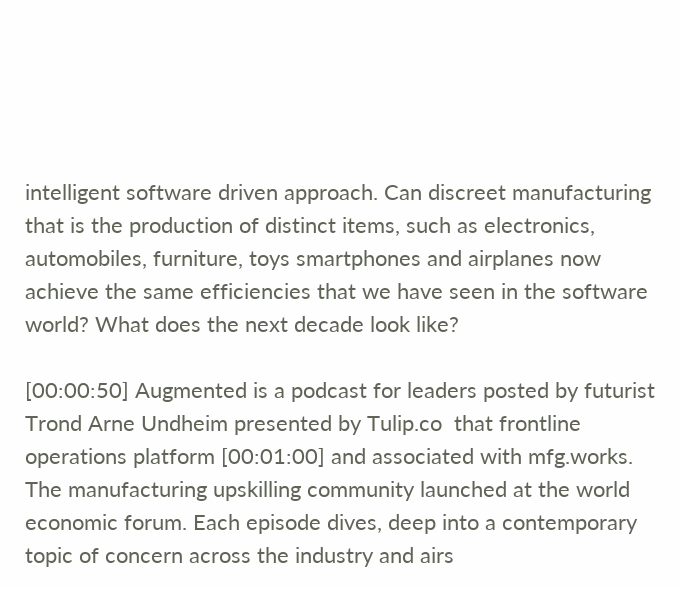intelligent software driven approach. Can discreet manufacturing that is the production of distinct items, such as electronics, automobiles, furniture, toys smartphones and airplanes now achieve the same efficiencies that we have seen in the software world? What does the next decade look like?

[00:00:50] Augmented is a podcast for leaders posted by futurist Trond Arne Undheim presented by Tulip.co  that frontline operations platform [00:01:00] and associated with mfg.works. The manufacturing upskilling community launched at the world economic forum. Each episode dives, deep into a contemporary topic of concern across the industry and airs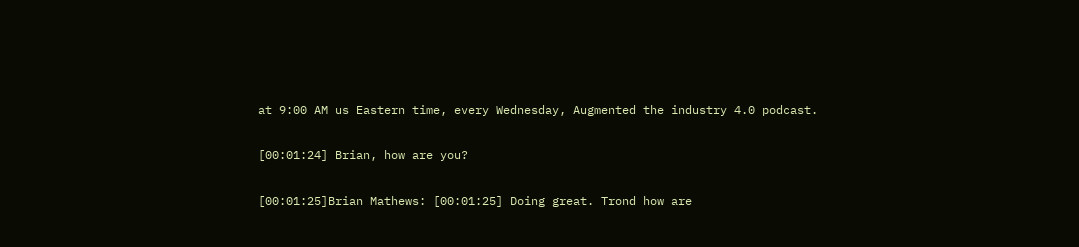at 9:00 AM us Eastern time, every Wednesday, Augmented the industry 4.0 podcast.

[00:01:24] Brian, how are you?

[00:01:25]Brian Mathews: [00:01:25] Doing great. Trond how are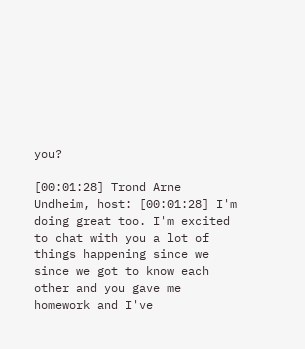you?

[00:01:28] Trond Arne Undheim, host: [00:01:28] I'm doing great too. I'm excited to chat with you a lot of things happening since we since we got to know each other and you gave me homework and I've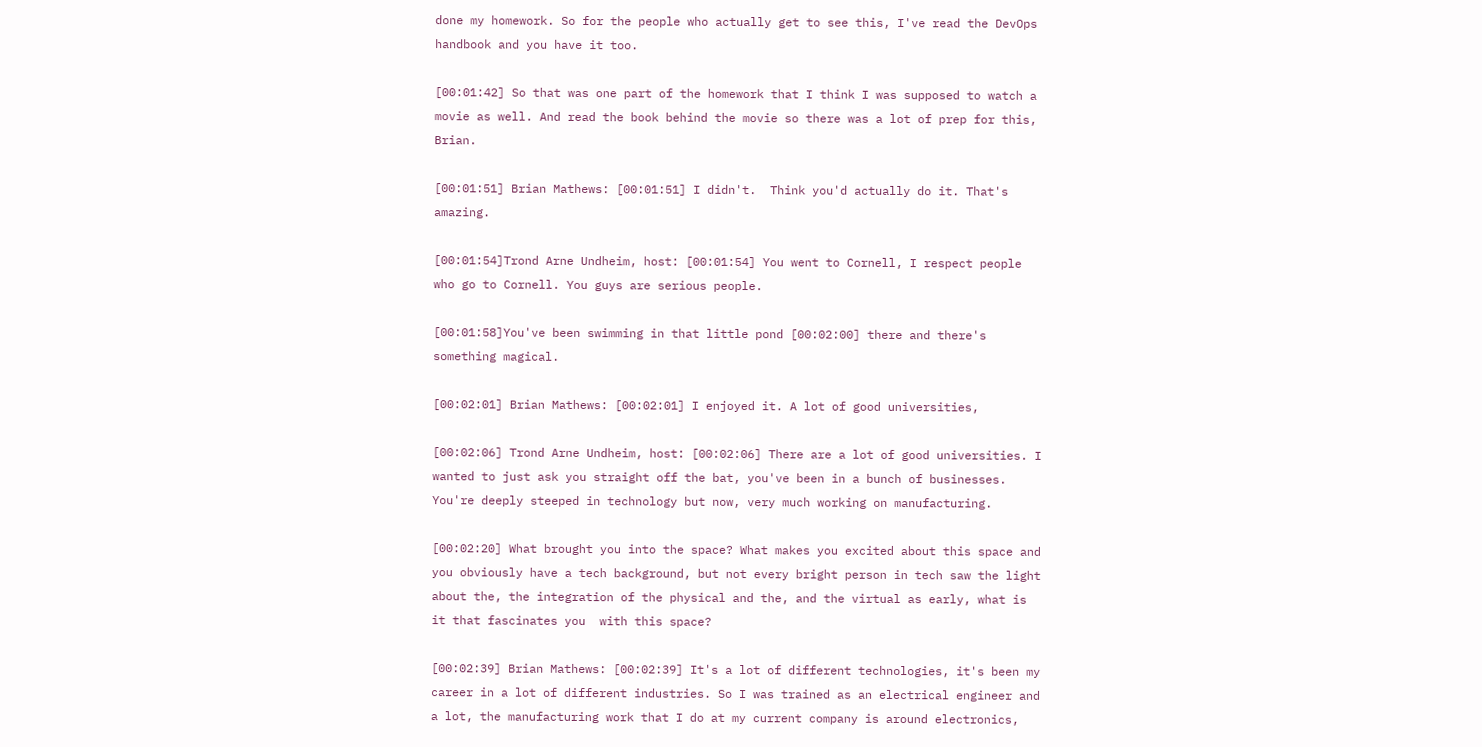done my homework. So for the people who actually get to see this, I've read the DevOps handbook and you have it too.

[00:01:42] So that was one part of the homework that I think I was supposed to watch a movie as well. And read the book behind the movie so there was a lot of prep for this, Brian.

[00:01:51] Brian Mathews: [00:01:51] I didn't.  Think you'd actually do it. That's amazing.

[00:01:54]Trond Arne Undheim, host: [00:01:54] You went to Cornell, I respect people who go to Cornell. You guys are serious people.

[00:01:58]You've been swimming in that little pond [00:02:00] there and there's something magical.

[00:02:01] Brian Mathews: [00:02:01] I enjoyed it. A lot of good universities,

[00:02:06] Trond Arne Undheim, host: [00:02:06] There are a lot of good universities. I wanted to just ask you straight off the bat, you've been in a bunch of businesses. You're deeply steeped in technology but now, very much working on manufacturing.

[00:02:20] What brought you into the space? What makes you excited about this space and you obviously have a tech background, but not every bright person in tech saw the light about the, the integration of the physical and the, and the virtual as early, what is it that fascinates you  with this space?

[00:02:39] Brian Mathews: [00:02:39] It's a lot of different technologies, it's been my career in a lot of different industries. So I was trained as an electrical engineer and a lot, the manufacturing work that I do at my current company is around electronics,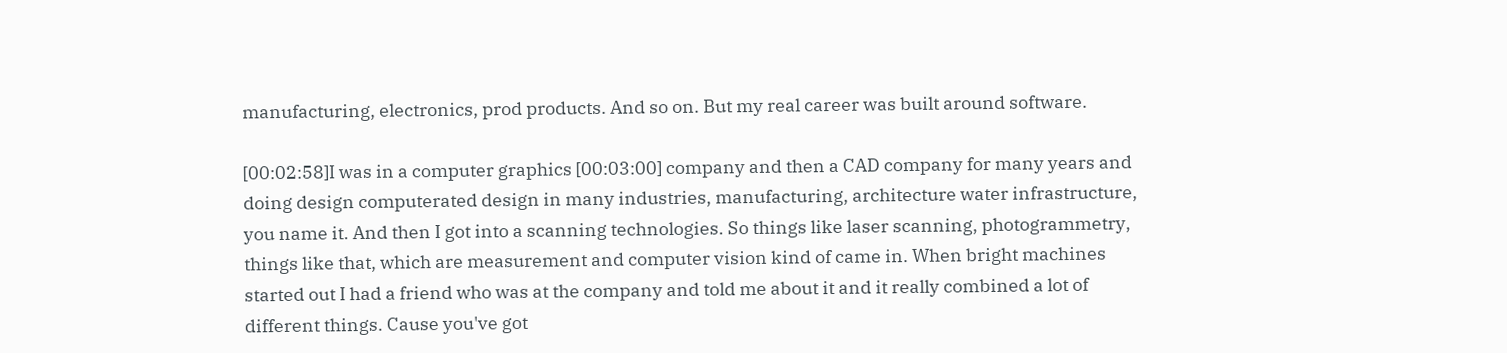manufacturing, electronics, prod products. And so on. But my real career was built around software.

[00:02:58]I was in a computer graphics [00:03:00] company and then a CAD company for many years and doing design computerated design in many industries, manufacturing, architecture water infrastructure, you name it. And then I got into a scanning technologies. So things like laser scanning, photogrammetry, things like that, which are measurement and computer vision kind of came in. When bright machines started out I had a friend who was at the company and told me about it and it really combined a lot of different things. Cause you've got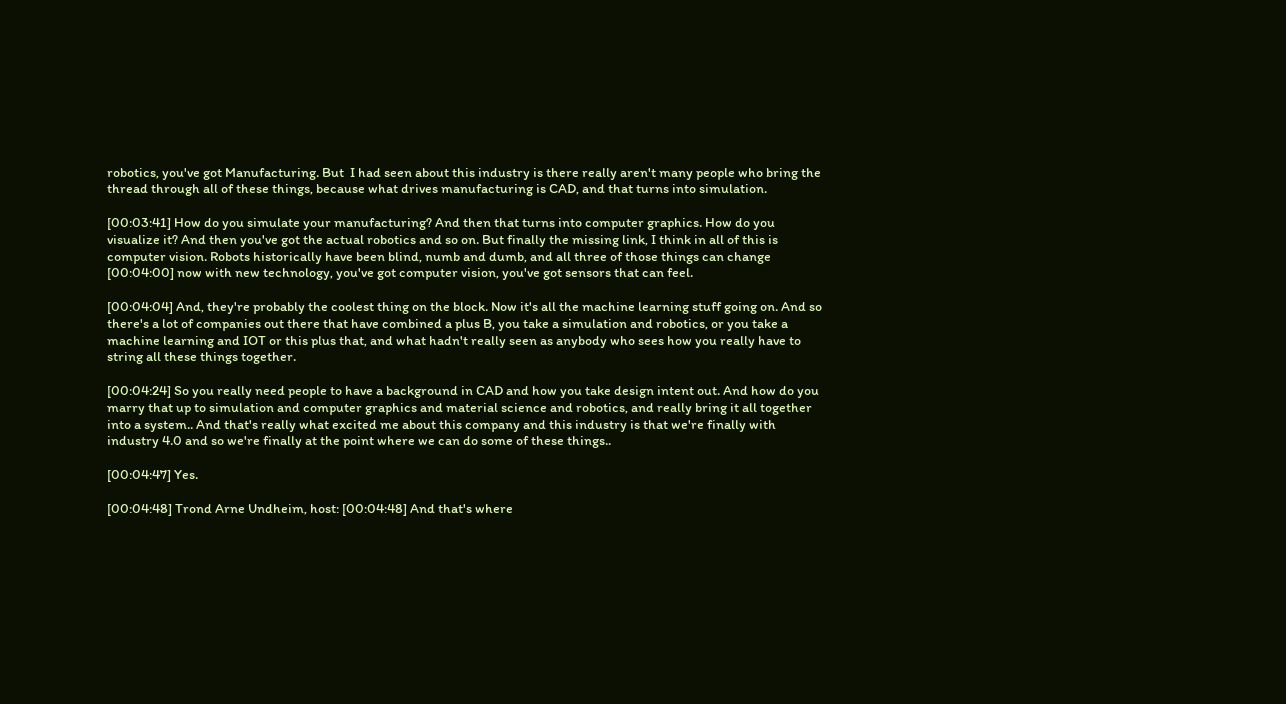robotics, you've got Manufacturing. But  I had seen about this industry is there really aren't many people who bring the thread through all of these things, because what drives manufacturing is CAD, and that turns into simulation.

[00:03:41] How do you simulate your manufacturing? And then that turns into computer graphics. How do you visualize it? And then you've got the actual robotics and so on. But finally the missing link, I think in all of this is computer vision. Robots historically have been blind, numb and dumb, and all three of those things can change [00:04:00] now with new technology, you've got computer vision, you've got sensors that can feel.

[00:04:04] And, they're probably the coolest thing on the block. Now it's all the machine learning stuff going on. And so there's a lot of companies out there that have combined a plus B, you take a simulation and robotics, or you take a machine learning and IOT or this plus that, and what hadn't really seen as anybody who sees how you really have to string all these things together.

[00:04:24] So you really need people to have a background in CAD and how you take design intent out. And how do you marry that up to simulation and computer graphics and material science and robotics, and really bring it all together into a system.. And that's really what excited me about this company and this industry is that we're finally with industry 4.0 and so we're finally at the point where we can do some of these things..

[00:04:47] Yes.

[00:04:48] Trond Arne Undheim, host: [00:04:48] And that's where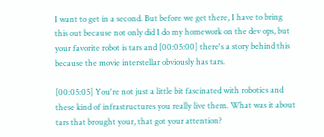I want to get in a second. But before we get there, I have to bring this out because not only did I do my homework on the dev ops, but your favorite robot is tars and [00:05:00] there's a story behind this because the movie interstellar obviously has tars.

[00:05:05] You're not just a little bit fascinated with robotics and these kind of infrastructures you really live them. What was it about tars that brought your, that got your attention?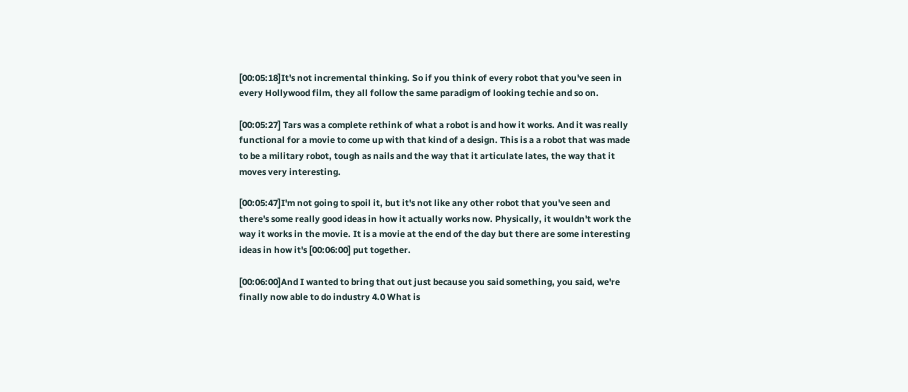[00:05:18]It's not incremental thinking. So if you think of every robot that you've seen in every Hollywood film, they all follow the same paradigm of looking techie and so on.

[00:05:27] Tars was a complete rethink of what a robot is and how it works. And it was really functional for a movie to come up with that kind of a design. This is a a robot that was made to be a military robot, tough as nails and the way that it articulate lates, the way that it moves very interesting.

[00:05:47]I'm not going to spoil it, but it's not like any other robot that you've seen and there's some really good ideas in how it actually works now. Physically, it wouldn't work the way it works in the movie. It is a movie at the end of the day but there are some interesting ideas in how it's [00:06:00] put together.

[00:06:00]And I wanted to bring that out just because you said something, you said, we're finally now able to do industry 4.0 What is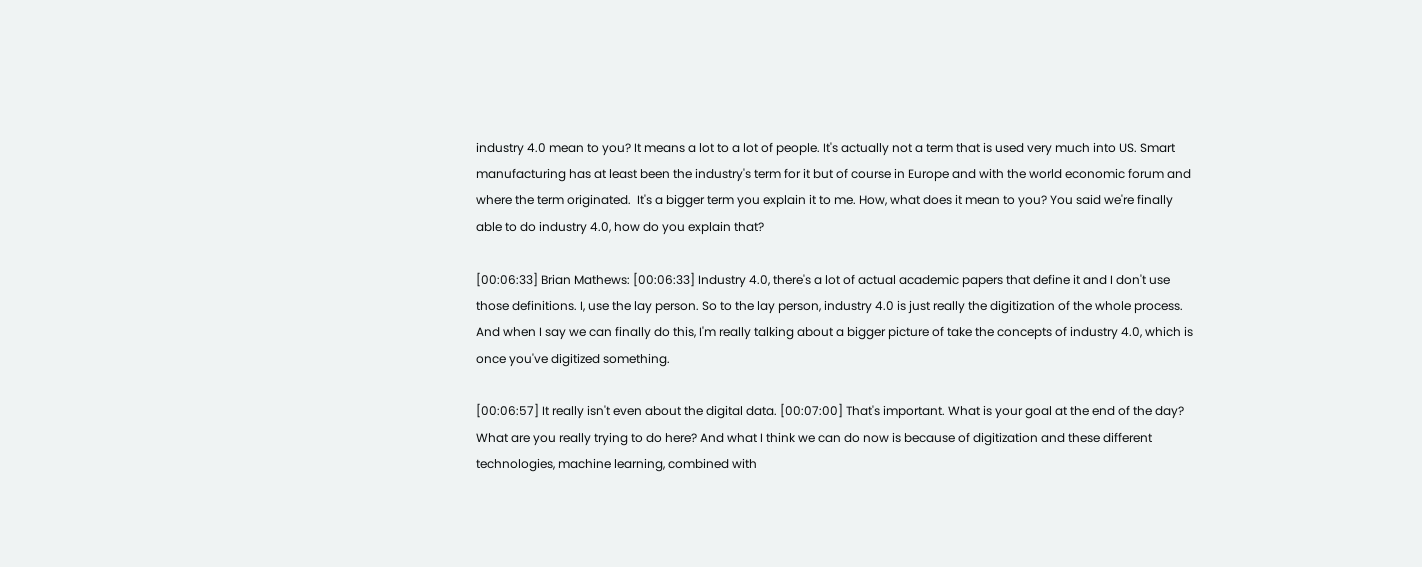industry 4.0 mean to you? It means a lot to a lot of people. It's actually not a term that is used very much into US. Smart manufacturing has at least been the industry's term for it but of course in Europe and with the world economic forum and where the term originated.  It's a bigger term you explain it to me. How, what does it mean to you? You said we're finally able to do industry 4.0, how do you explain that?

[00:06:33] Brian Mathews: [00:06:33] Industry 4.0, there's a lot of actual academic papers that define it and I don't use those definitions. I, use the lay person. So to the lay person, industry 4.0 is just really the digitization of the whole process. And when I say we can finally do this, I'm really talking about a bigger picture of take the concepts of industry 4.0, which is once you've digitized something.

[00:06:57] It really isn't even about the digital data. [00:07:00] That's important. What is your goal at the end of the day? What are you really trying to do here? And what I think we can do now is because of digitization and these different technologies, machine learning, combined with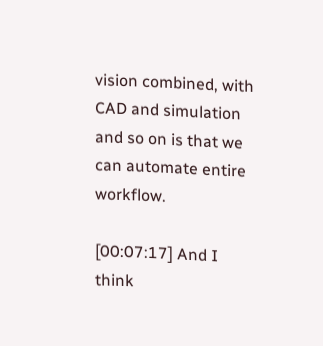vision combined, with CAD and simulation and so on is that we can automate entire workflow.

[00:07:17] And I think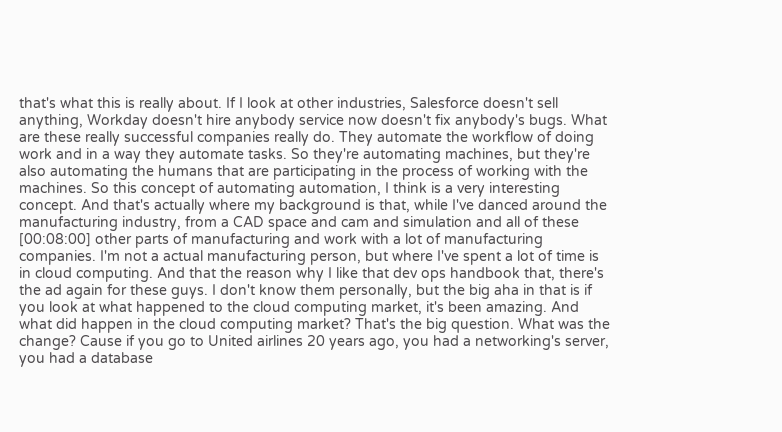that's what this is really about. If I look at other industries, Salesforce doesn't sell anything, Workday doesn't hire anybody service now doesn't fix anybody's bugs. What are these really successful companies really do. They automate the workflow of doing work and in a way they automate tasks. So they're automating machines, but they're also automating the humans that are participating in the process of working with the machines. So this concept of automating automation, I think is a very interesting concept. And that's actually where my background is that, while I've danced around the manufacturing industry, from a CAD space and cam and simulation and all of these [00:08:00] other parts of manufacturing and work with a lot of manufacturing companies. I'm not a actual manufacturing person, but where I've spent a lot of time is in cloud computing. And that the reason why I like that dev ops handbook that, there's the ad again for these guys. I don't know them personally, but the big aha in that is if you look at what happened to the cloud computing market, it's been amazing. And what did happen in the cloud computing market? That's the big question. What was the change? Cause if you go to United airlines 20 years ago, you had a networking's server, you had a database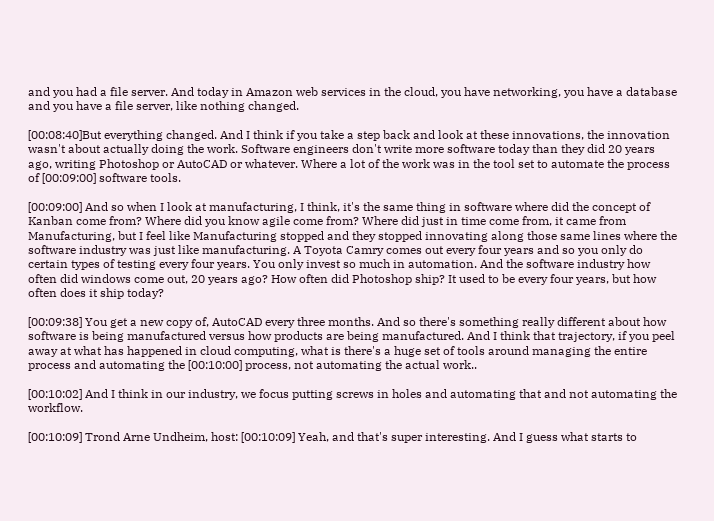and you had a file server. And today in Amazon web services in the cloud, you have networking, you have a database and you have a file server, like nothing changed.

[00:08:40]But everything changed. And I think if you take a step back and look at these innovations, the innovation wasn't about actually doing the work. Software engineers don't write more software today than they did 20 years ago, writing Photoshop or AutoCAD or whatever. Where a lot of the work was in the tool set to automate the process of [00:09:00] software tools.

[00:09:00] And so when I look at manufacturing, I think, it's the same thing in software where did the concept of Kanban come from? Where did you know agile come from? Where did just in time come from, it came from Manufacturing, but I feel like Manufacturing stopped and they stopped innovating along those same lines where the software industry was just like manufacturing. A Toyota Camry comes out every four years and so you only do certain types of testing every four years. You only invest so much in automation. And the software industry how often did windows come out, 20 years ago? How often did Photoshop ship? It used to be every four years, but how often does it ship today?

[00:09:38] You get a new copy of, AutoCAD every three months. And so there's something really different about how software is being manufactured versus how products are being manufactured. And I think that trajectory, if you peel away at what has happened in cloud computing, what is there's a huge set of tools around managing the entire process and automating the [00:10:00] process, not automating the actual work..

[00:10:02] And I think in our industry, we focus putting screws in holes and automating that and not automating the workflow.

[00:10:09] Trond Arne Undheim, host: [00:10:09] Yeah, and that's super interesting. And I guess what starts to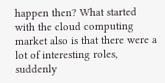happen then? What started with the cloud computing market also is that there were a lot of interesting roles, suddenly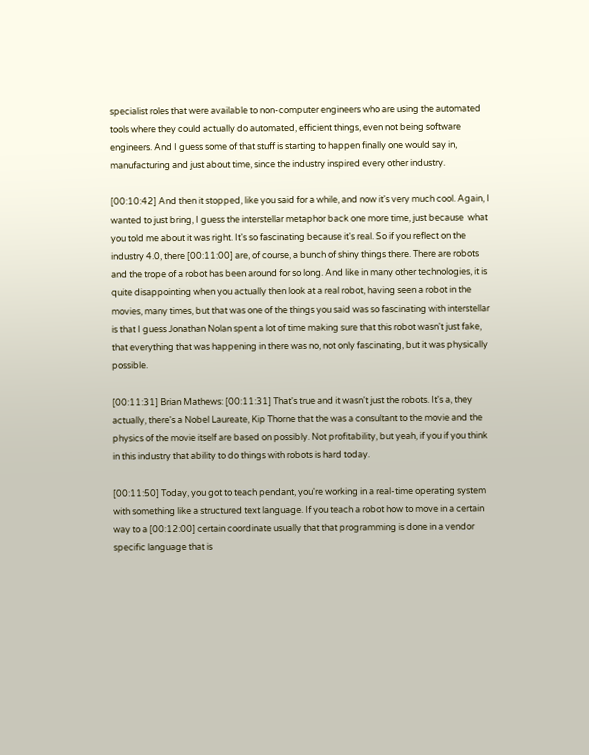specialist roles that were available to non-computer engineers who are using the automated tools where they could actually do automated, efficient things, even not being software engineers. And I guess some of that stuff is starting to happen finally one would say in, manufacturing and just about time, since the industry inspired every other industry.

[00:10:42] And then it stopped, like you said for a while, and now it's very much cool. Again, I wanted to just bring, I guess the interstellar metaphor back one more time, just because  what you told me about it was right. It's so fascinating because it's real. So if you reflect on the industry 4.0, there [00:11:00] are, of course, a bunch of shiny things there. There are robots and the trope of a robot has been around for so long. And like in many other technologies, it is quite disappointing when you actually then look at a real robot, having seen a robot in the movies, many times, but that was one of the things you said was so fascinating with interstellar is that I guess Jonathan Nolan spent a lot of time making sure that this robot wasn't just fake, that everything that was happening in there was no, not only fascinating, but it was physically possible.

[00:11:31] Brian Mathews: [00:11:31] That's true and it wasn't just the robots. It's a, they actually, there's a Nobel Laureate, Kip Thorne that the was a consultant to the movie and the physics of the movie itself are based on possibly. Not profitability, but yeah, if you if you think in this industry that ability to do things with robots is hard today.

[00:11:50] Today, you got to teach pendant, you're working in a real-time operating system with something like a structured text language. If you teach a robot how to move in a certain way to a [00:12:00] certain coordinate usually that that programming is done in a vendor specific language that is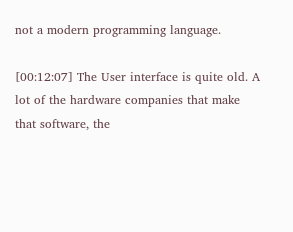not a modern programming language.

[00:12:07] The User interface is quite old. A lot of the hardware companies that make that software, the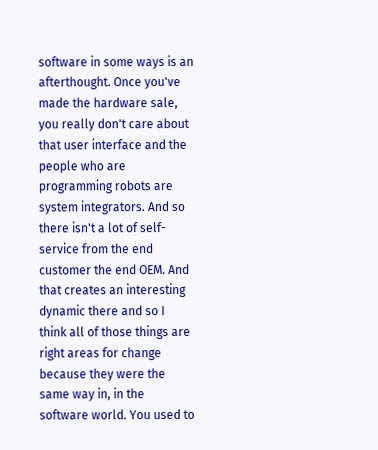software in some ways is an afterthought. Once you've made the hardware sale, you really don't care about that user interface and the people who are programming robots are system integrators. And so there isn't a lot of self-service from the end customer the end OEM. And that creates an interesting dynamic there and so I think all of those things are right areas for change because they were the same way in, in the software world. You used to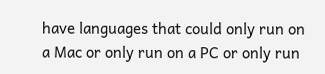have languages that could only run on a Mac or only run on a PC or only run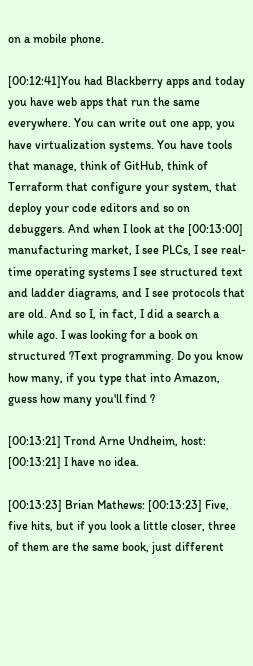on a mobile phone.

[00:12:41]You had Blackberry apps and today you have web apps that run the same everywhere. You can write out one app, you have virtualization systems. You have tools that manage, think of GitHub, think of Terraform that configure your system, that deploy your code editors and so on debuggers. And when I look at the [00:13:00] manufacturing market, I see PLCs, I see real-time operating systems I see structured text and ladder diagrams, and I see protocols that are old. And so I, in fact, I did a search a while ago. I was looking for a book on structured ?Text programming. Do you know how many, if you type that into Amazon, guess how many you'll find ?

[00:13:21] Trond Arne Undheim, host: [00:13:21] I have no idea.

[00:13:23] Brian Mathews: [00:13:23] Five, five hits, but if you look a little closer, three of them are the same book, just different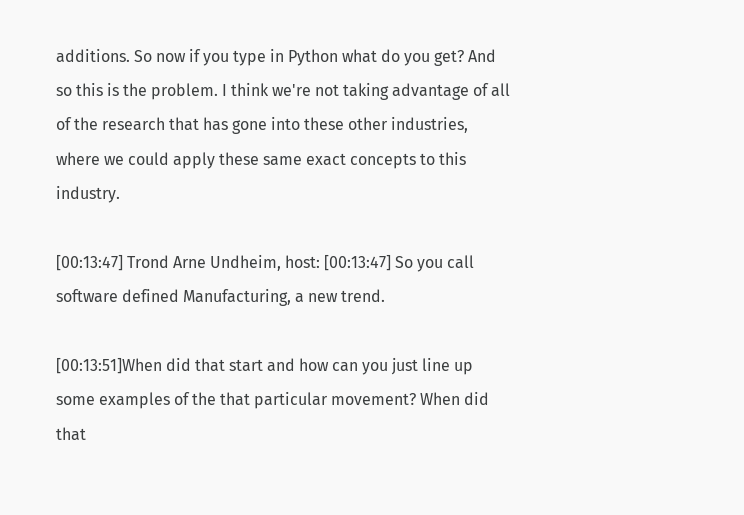additions. So now if you type in Python what do you get? And so this is the problem. I think we're not taking advantage of all of the research that has gone into these other industries, where we could apply these same exact concepts to this industry.

[00:13:47] Trond Arne Undheim, host: [00:13:47] So you call software defined Manufacturing, a new trend.

[00:13:51]When did that start and how can you just line up some examples of the that particular movement? When did that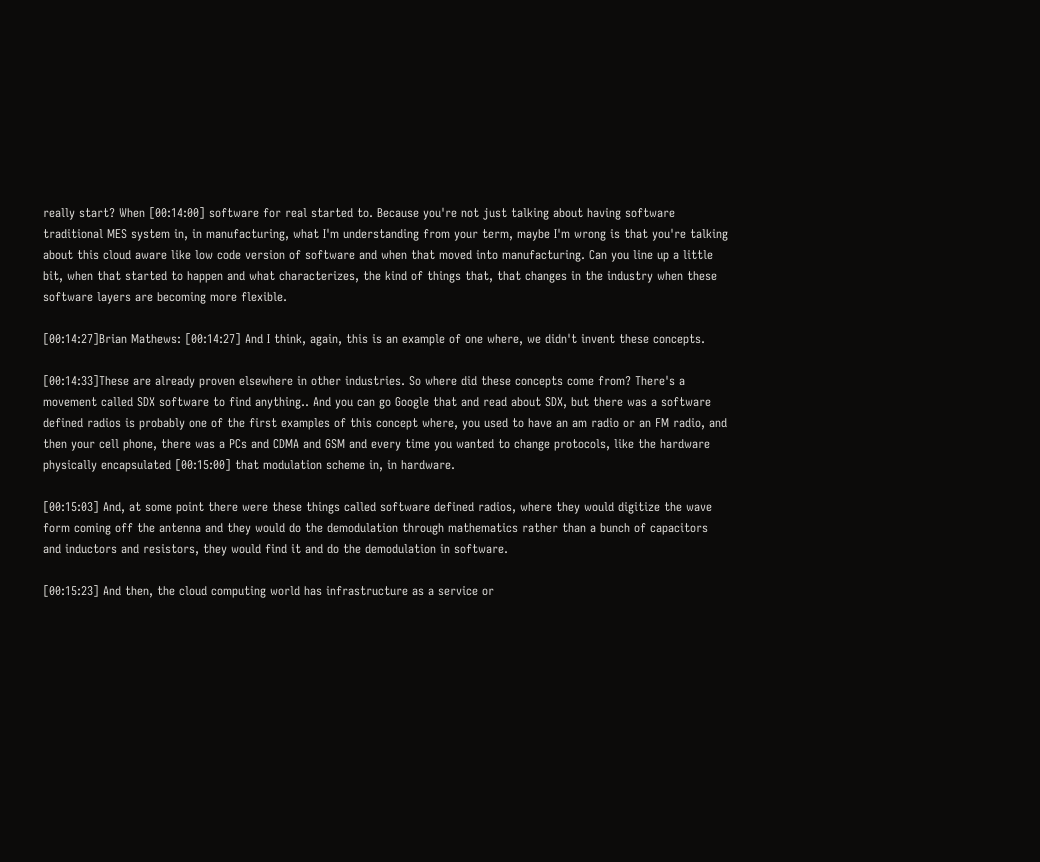really start? When [00:14:00] software for real started to. Because you're not just talking about having software traditional MES system in, in manufacturing, what I'm understanding from your term, maybe I'm wrong is that you're talking about this cloud aware like low code version of software and when that moved into manufacturing. Can you line up a little bit, when that started to happen and what characterizes, the kind of things that, that changes in the industry when these software layers are becoming more flexible.

[00:14:27]Brian Mathews: [00:14:27] And I think, again, this is an example of one where, we didn't invent these concepts.

[00:14:33]These are already proven elsewhere in other industries. So where did these concepts come from? There's a movement called SDX software to find anything.. And you can go Google that and read about SDX, but there was a software defined radios is probably one of the first examples of this concept where, you used to have an am radio or an FM radio, and then your cell phone, there was a PCs and CDMA and GSM and every time you wanted to change protocols, like the hardware physically encapsulated [00:15:00] that modulation scheme in, in hardware.

[00:15:03] And, at some point there were these things called software defined radios, where they would digitize the wave form coming off the antenna and they would do the demodulation through mathematics rather than a bunch of capacitors and inductors and resistors, they would find it and do the demodulation in software.

[00:15:23] And then, the cloud computing world has infrastructure as a service or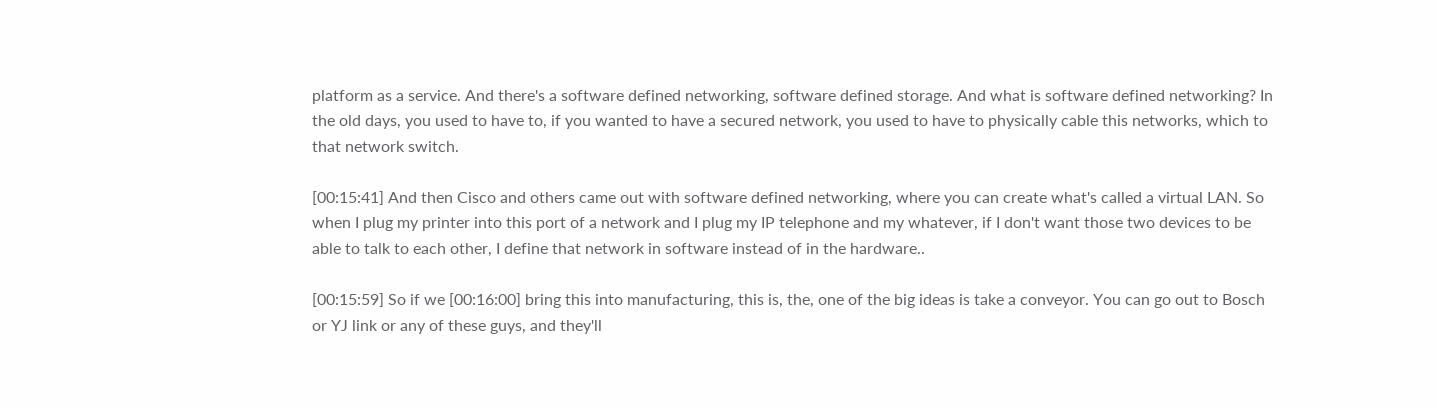platform as a service. And there's a software defined networking, software defined storage. And what is software defined networking? In the old days, you used to have to, if you wanted to have a secured network, you used to have to physically cable this networks, which to that network switch.

[00:15:41] And then Cisco and others came out with software defined networking, where you can create what's called a virtual LAN. So when I plug my printer into this port of a network and I plug my IP telephone and my whatever, if I don't want those two devices to be able to talk to each other, I define that network in software instead of in the hardware..

[00:15:59] So if we [00:16:00] bring this into manufacturing, this is, the, one of the big ideas is take a conveyor. You can go out to Bosch or YJ link or any of these guys, and they'll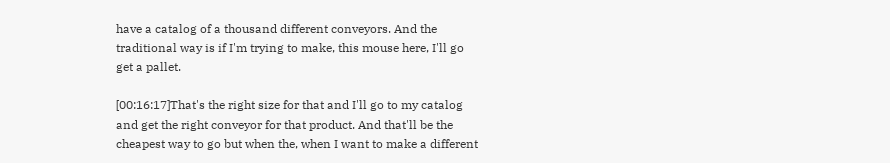have a catalog of a thousand different conveyors. And the traditional way is if I'm trying to make, this mouse here, I'll go get a pallet.

[00:16:17]That's the right size for that and I'll go to my catalog and get the right conveyor for that product. And that'll be the cheapest way to go but when the, when I want to make a different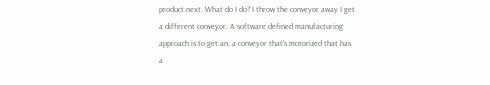product next. What do I do? I throw the conveyor away I get a different conveyor. A software defined manufacturing approach is to get an, a conveyor that's motorized that has a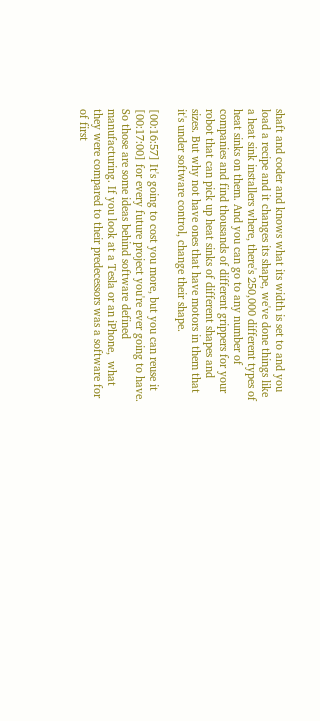shaft and coder and knows what its width is set to and you load a recipe and it changes its shape, we've done things like a heat sink installers where, there's 250,000 different types of heat sinks on them. And you can go to any number of companies and find thousands of different grippers for your robot that can pick up heat sinks of different shapes and sizes. But why not have ones that have motors in them that it's under software control, change their shape.

[00:16:57] It's going to cost you more, but you can reuse it [00:17:00] for every future project you're ever going to have. So those are some ideas behind software defined manufacturing. If you look at a Tesla or an iPhone,  what they were compared to their predecessors was a software for of first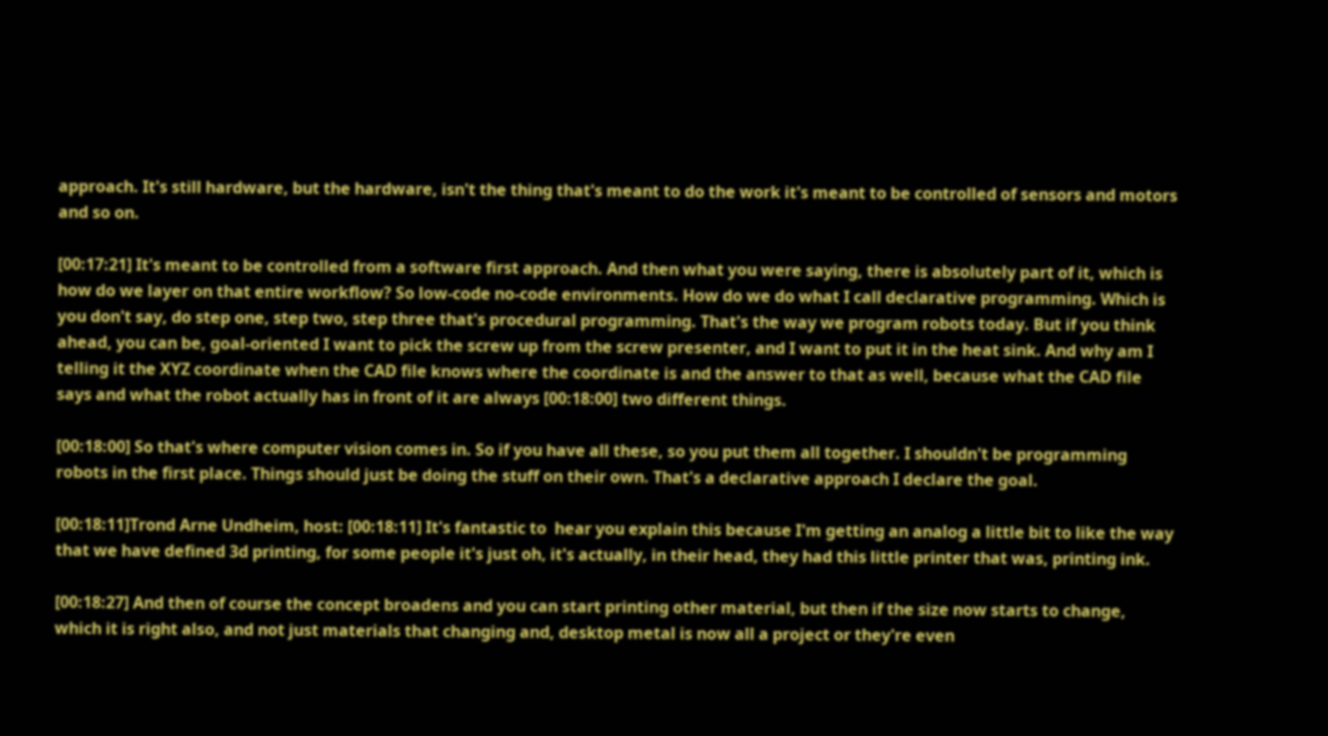approach. It's still hardware, but the hardware, isn't the thing that's meant to do the work it's meant to be controlled of sensors and motors and so on.

[00:17:21] It's meant to be controlled from a software first approach. And then what you were saying, there is absolutely part of it, which is how do we layer on that entire workflow? So low-code no-code environments. How do we do what I call declarative programming. Which is you don't say, do step one, step two, step three that's procedural programming. That's the way we program robots today. But if you think ahead, you can be, goal-oriented I want to pick the screw up from the screw presenter, and I want to put it in the heat sink. And why am I telling it the XYZ coordinate when the CAD file knows where the coordinate is and the answer to that as well, because what the CAD file says and what the robot actually has in front of it are always [00:18:00] two different things.

[00:18:00] So that's where computer vision comes in. So if you have all these, so you put them all together. I shouldn't be programming robots in the first place. Things should just be doing the stuff on their own. That's a declarative approach I declare the goal.

[00:18:11]Trond Arne Undheim, host: [00:18:11] It's fantastic to  hear you explain this because I'm getting an analog a little bit to like the way that we have defined 3d printing, for some people it's just oh, it's actually, in their head, they had this little printer that was, printing ink.

[00:18:27] And then of course the concept broadens and you can start printing other material, but then if the size now starts to change, which it is right also, and not just materials that changing and, desktop metal is now all a project or they're even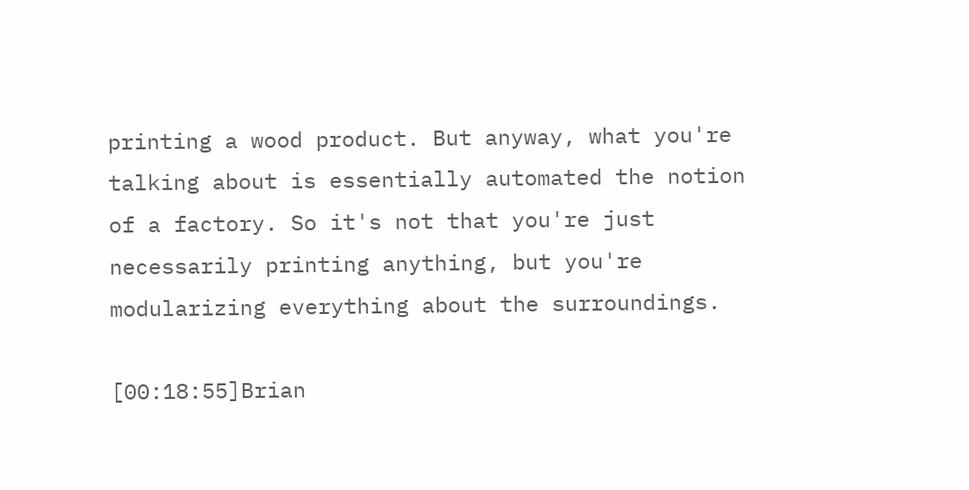printing a wood product. But anyway, what you're talking about is essentially automated the notion of a factory. So it's not that you're just necessarily printing anything, but you're modularizing everything about the surroundings.

[00:18:55]Brian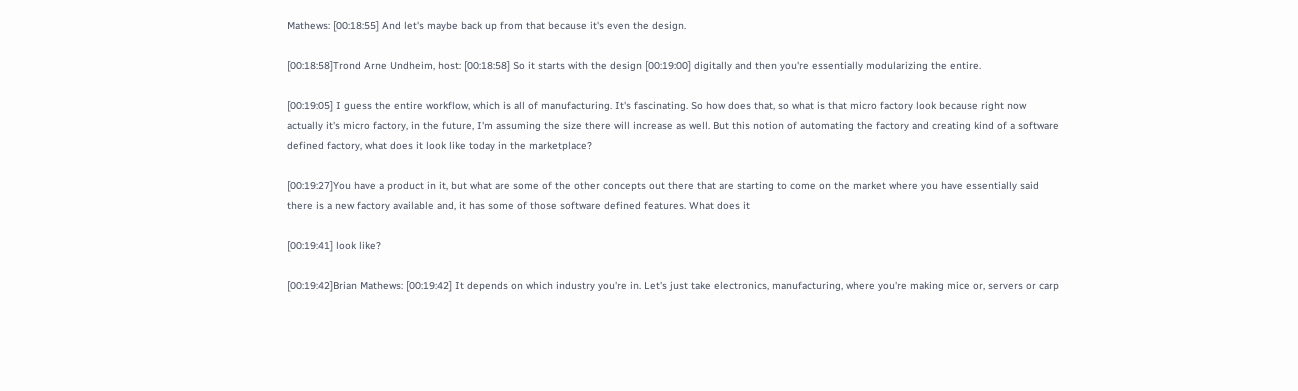Mathews: [00:18:55] And let's maybe back up from that because it's even the design.

[00:18:58]Trond Arne Undheim, host: [00:18:58] So it starts with the design [00:19:00] digitally and then you're essentially modularizing the entire.

[00:19:05] I guess the entire workflow, which is all of manufacturing. It's fascinating. So how does that, so what is that micro factory look because right now actually it's micro factory, in the future, I'm assuming the size there will increase as well. But this notion of automating the factory and creating kind of a software defined factory, what does it look like today in the marketplace?

[00:19:27]You have a product in it, but what are some of the other concepts out there that are starting to come on the market where you have essentially said there is a new factory available and, it has some of those software defined features. What does it

[00:19:41] look like?

[00:19:42]Brian Mathews: [00:19:42] It depends on which industry you're in. Let's just take electronics, manufacturing, where you're making mice or, servers or carp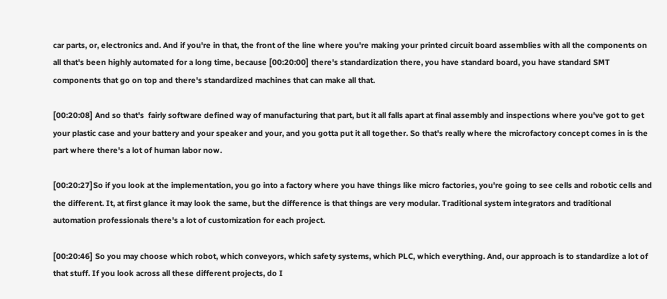car parts, or, electronics and. And if you're in that, the front of the line where you're making your printed circuit board assemblies with all the components on all that's been highly automated for a long time, because [00:20:00] there's standardization there, you have standard board, you have standard SMT components that go on top and there's standardized machines that can make all that.

[00:20:08] And so that's  fairly software defined way of manufacturing that part, but it all falls apart at final assembly and inspections where you've got to get your plastic case and your battery and your speaker and your, and you gotta put it all together. So that's really where the microfactory concept comes in is the part where there's a lot of human labor now.

[00:20:27]So if you look at the implementation, you go into a factory where you have things like micro factories, you're going to see cells and robotic cells and the different. It, at first glance it may look the same, but the difference is that things are very modular. Traditional system integrators and traditional automation professionals there's a lot of customization for each project.

[00:20:46] So you may choose which robot, which conveyors, which safety systems, which PLC, which everything. And, our approach is to standardize a lot of that stuff. If you look across all these different projects, do I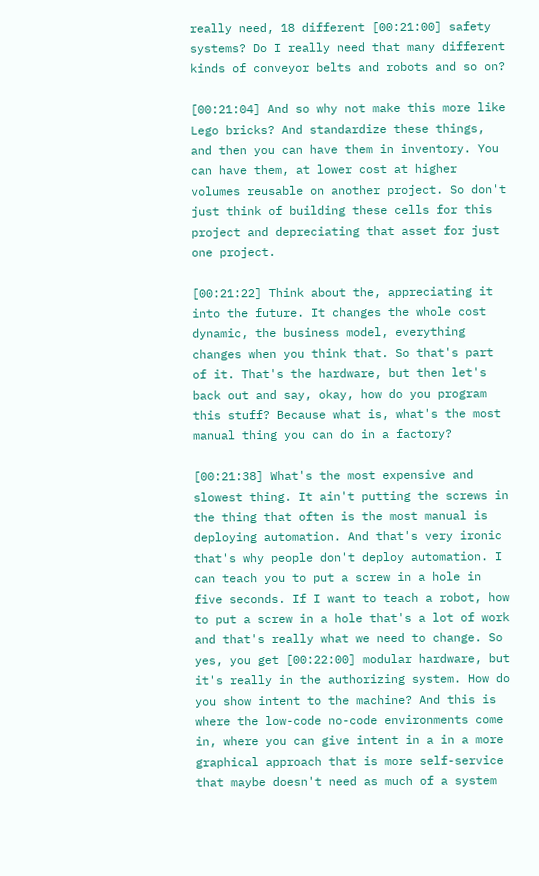really need, 18 different [00:21:00] safety systems? Do I really need that many different kinds of conveyor belts and robots and so on?

[00:21:04] And so why not make this more like Lego bricks? And standardize these things, and then you can have them in inventory. You can have them, at lower cost at higher volumes reusable on another project. So don't just think of building these cells for this project and depreciating that asset for just one project.

[00:21:22] Think about the, appreciating it into the future. It changes the whole cost dynamic, the business model, everything changes when you think that. So that's part of it. That's the hardware, but then let's back out and say, okay, how do you program this stuff? Because what is, what's the most manual thing you can do in a factory?

[00:21:38] What's the most expensive and slowest thing. It ain't putting the screws in the thing that often is the most manual is deploying automation. And that's very ironic that's why people don't deploy automation. I can teach you to put a screw in a hole in five seconds. If I want to teach a robot, how to put a screw in a hole that's a lot of work and that's really what we need to change. So yes, you get [00:22:00] modular hardware, but it's really in the authorizing system. How do you show intent to the machine? And this is where the low-code no-code environments come in, where you can give intent in a in a more graphical approach that is more self-service that maybe doesn't need as much of a system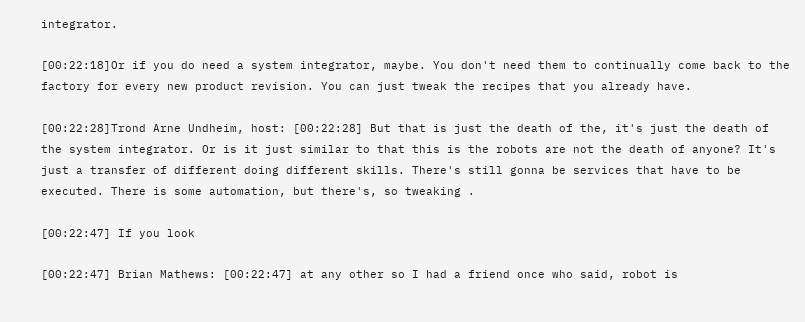integrator.

[00:22:18]Or if you do need a system integrator, maybe. You don't need them to continually come back to the factory for every new product revision. You can just tweak the recipes that you already have.

[00:22:28]Trond Arne Undheim, host: [00:22:28] But that is just the death of the, it's just the death of the system integrator. Or is it just similar to that this is the robots are not the death of anyone? It's just a transfer of different doing different skills. There's still gonna be services that have to be executed. There is some automation, but there's, so tweaking .

[00:22:47] If you look

[00:22:47] Brian Mathews: [00:22:47] at any other so I had a friend once who said, robot is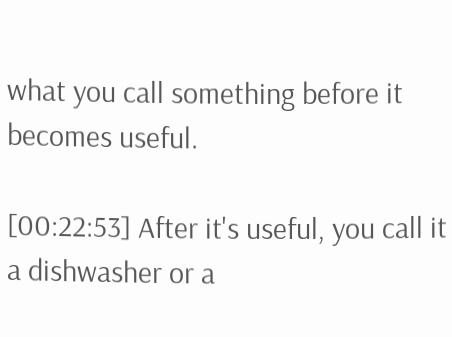what you call something before it becomes useful.

[00:22:53] After it's useful, you call it a dishwasher or a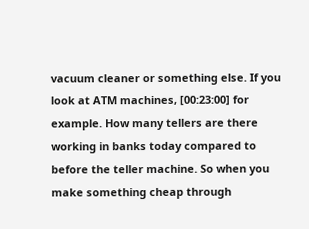vacuum cleaner or something else. If you look at ATM machines, [00:23:00] for example. How many tellers are there working in banks today compared to before the teller machine. So when you make something cheap through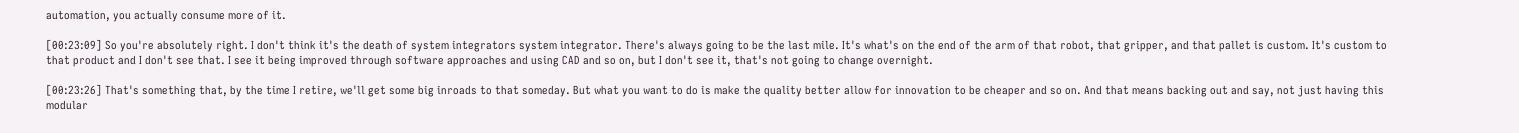automation, you actually consume more of it.

[00:23:09] So you're absolutely right. I don't think it's the death of system integrators system integrator. There's always going to be the last mile. It's what's on the end of the arm of that robot, that gripper, and that pallet is custom. It's custom to that product and I don't see that. I see it being improved through software approaches and using CAD and so on, but I don't see it, that's not going to change overnight.

[00:23:26] That's something that, by the time I retire, we'll get some big inroads to that someday. But what you want to do is make the quality better allow for innovation to be cheaper and so on. And that means backing out and say, not just having this modular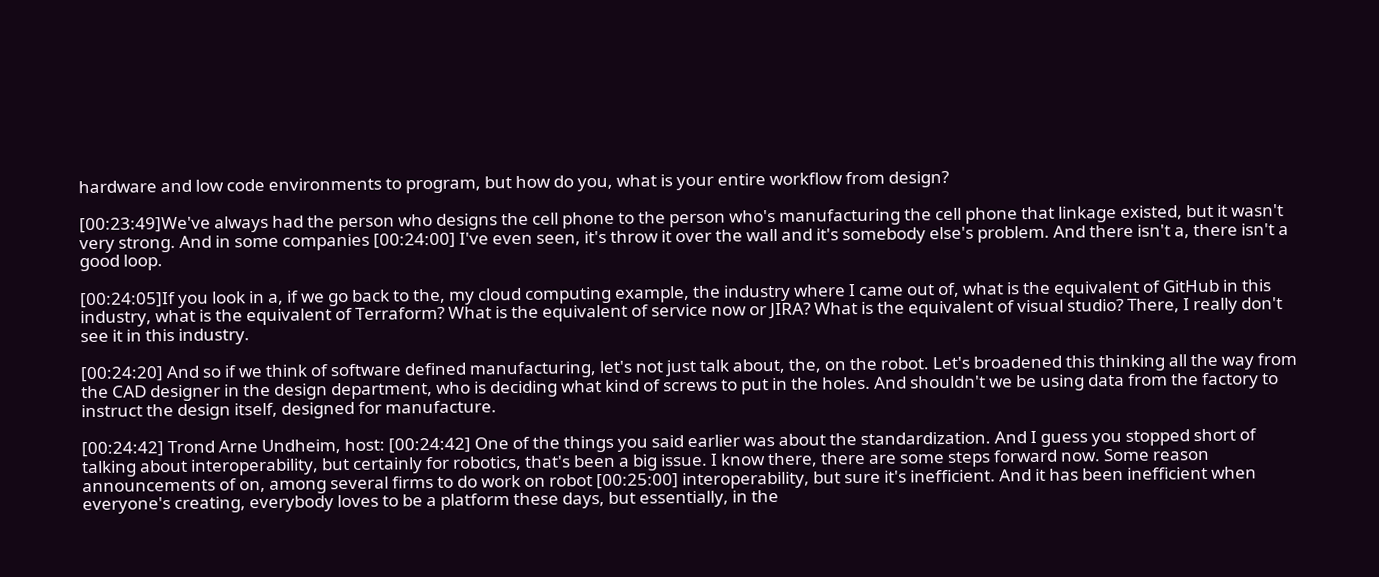hardware and low code environments to program, but how do you, what is your entire workflow from design?

[00:23:49]We've always had the person who designs the cell phone to the person who's manufacturing the cell phone that linkage existed, but it wasn't very strong. And in some companies [00:24:00] I've even seen, it's throw it over the wall and it's somebody else's problem. And there isn't a, there isn't a good loop.

[00:24:05]If you look in a, if we go back to the, my cloud computing example, the industry where I came out of, what is the equivalent of GitHub in this industry, what is the equivalent of Terraform? What is the equivalent of service now or JIRA? What is the equivalent of visual studio? There, I really don't see it in this industry.

[00:24:20] And so if we think of software defined manufacturing, let's not just talk about, the, on the robot. Let's broadened this thinking all the way from the CAD designer in the design department, who is deciding what kind of screws to put in the holes. And shouldn't we be using data from the factory to instruct the design itself, designed for manufacture.

[00:24:42] Trond Arne Undheim, host: [00:24:42] One of the things you said earlier was about the standardization. And I guess you stopped short of talking about interoperability, but certainly for robotics, that's been a big issue. I know there, there are some steps forward now. Some reason announcements of on, among several firms to do work on robot [00:25:00] interoperability, but sure it's inefficient. And it has been inefficient when everyone's creating, everybody loves to be a platform these days, but essentially, in the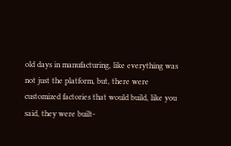old days in manufacturing, like everything was not just the platform, but, there were customized factories that would build, like you said, they were built-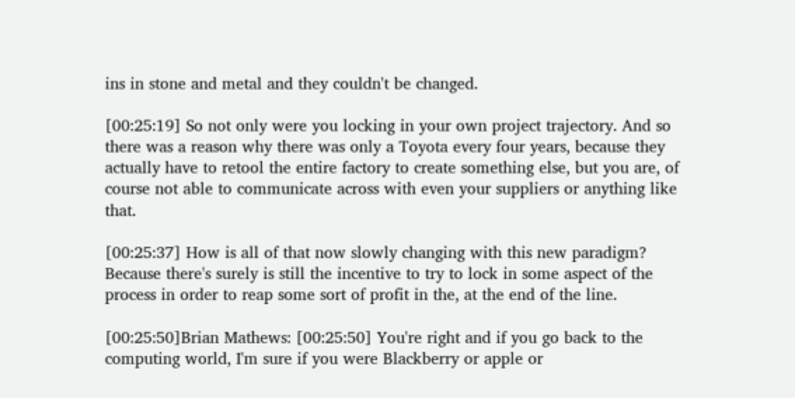ins in stone and metal and they couldn't be changed.

[00:25:19] So not only were you locking in your own project trajectory. And so there was a reason why there was only a Toyota every four years, because they actually have to retool the entire factory to create something else, but you are, of course not able to communicate across with even your suppliers or anything like that.

[00:25:37] How is all of that now slowly changing with this new paradigm? Because there's surely is still the incentive to try to lock in some aspect of the process in order to reap some sort of profit in the, at the end of the line.

[00:25:50]Brian Mathews: [00:25:50] You're right and if you go back to the computing world, I'm sure if you were Blackberry or apple or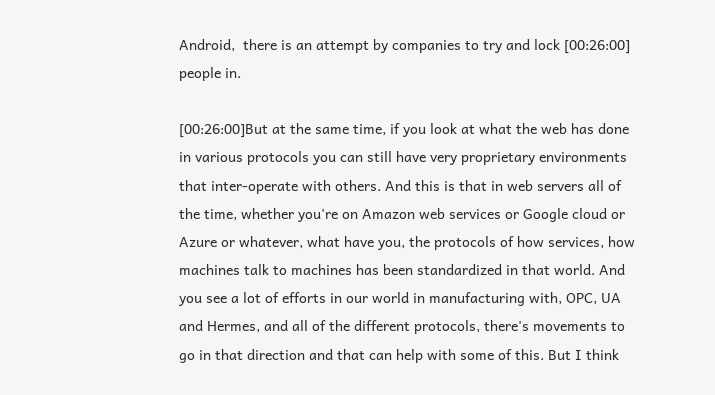Android,  there is an attempt by companies to try and lock [00:26:00] people in.

[00:26:00]But at the same time, if you look at what the web has done in various protocols you can still have very proprietary environments that inter-operate with others. And this is that in web servers all of the time, whether you're on Amazon web services or Google cloud or Azure or whatever, what have you, the protocols of how services, how machines talk to machines has been standardized in that world. And you see a lot of efforts in our world in manufacturing with, OPC, UA and Hermes, and all of the different protocols, there's movements to go in that direction and that can help with some of this. But I think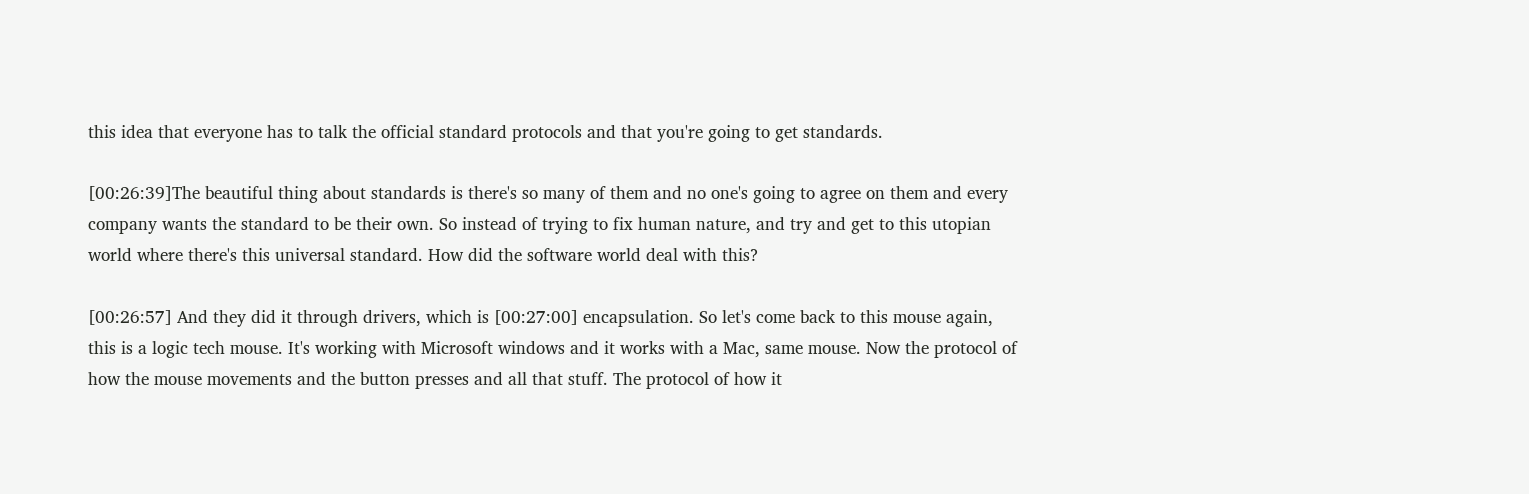this idea that everyone has to talk the official standard protocols and that you're going to get standards.

[00:26:39]The beautiful thing about standards is there's so many of them and no one's going to agree on them and every company wants the standard to be their own. So instead of trying to fix human nature, and try and get to this utopian world where there's this universal standard. How did the software world deal with this?

[00:26:57] And they did it through drivers, which is [00:27:00] encapsulation. So let's come back to this mouse again, this is a logic tech mouse. It's working with Microsoft windows and it works with a Mac, same mouse. Now the protocol of how the mouse movements and the button presses and all that stuff. The protocol of how it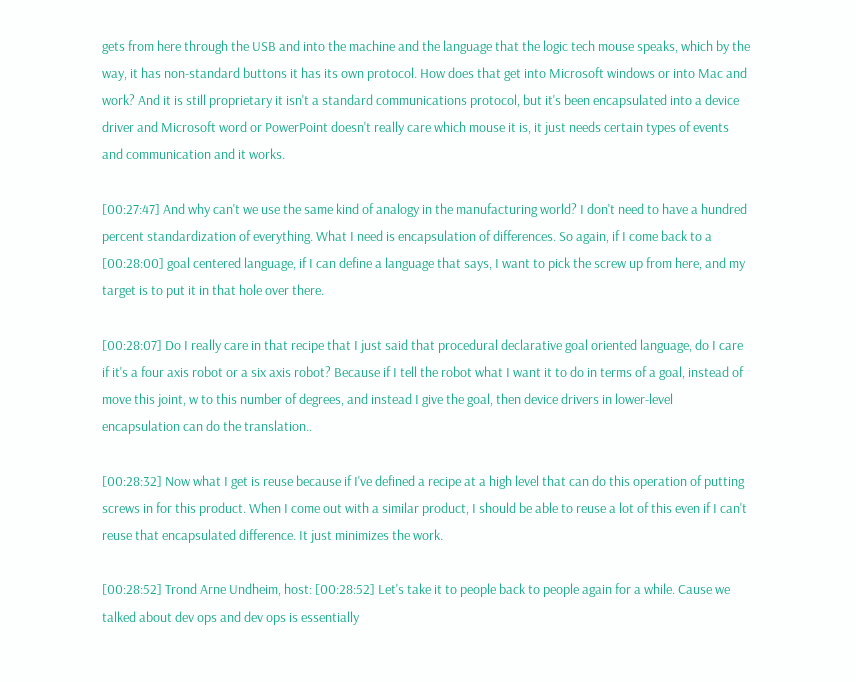gets from here through the USB and into the machine and the language that the logic tech mouse speaks, which by the way, it has non-standard buttons it has its own protocol. How does that get into Microsoft windows or into Mac and work? And it is still proprietary it isn't a standard communications protocol, but it's been encapsulated into a device driver and Microsoft word or PowerPoint doesn't really care which mouse it is, it just needs certain types of events and communication and it works.

[00:27:47] And why can't we use the same kind of analogy in the manufacturing world? I don't need to have a hundred percent standardization of everything. What I need is encapsulation of differences. So again, if I come back to a [00:28:00] goal centered language, if I can define a language that says, I want to pick the screw up from here, and my target is to put it in that hole over there.

[00:28:07] Do I really care in that recipe that I just said that procedural declarative goal oriented language, do I care if it's a four axis robot or a six axis robot? Because if I tell the robot what I want it to do in terms of a goal, instead of move this joint, w to this number of degrees, and instead I give the goal, then device drivers in lower-level encapsulation can do the translation..

[00:28:32] Now what I get is reuse because if I've defined a recipe at a high level that can do this operation of putting screws in for this product. When I come out with a similar product, I should be able to reuse a lot of this even if I can't reuse that encapsulated difference. It just minimizes the work.

[00:28:52] Trond Arne Undheim, host: [00:28:52] Let's take it to people back to people again for a while. Cause we talked about dev ops and dev ops is essentially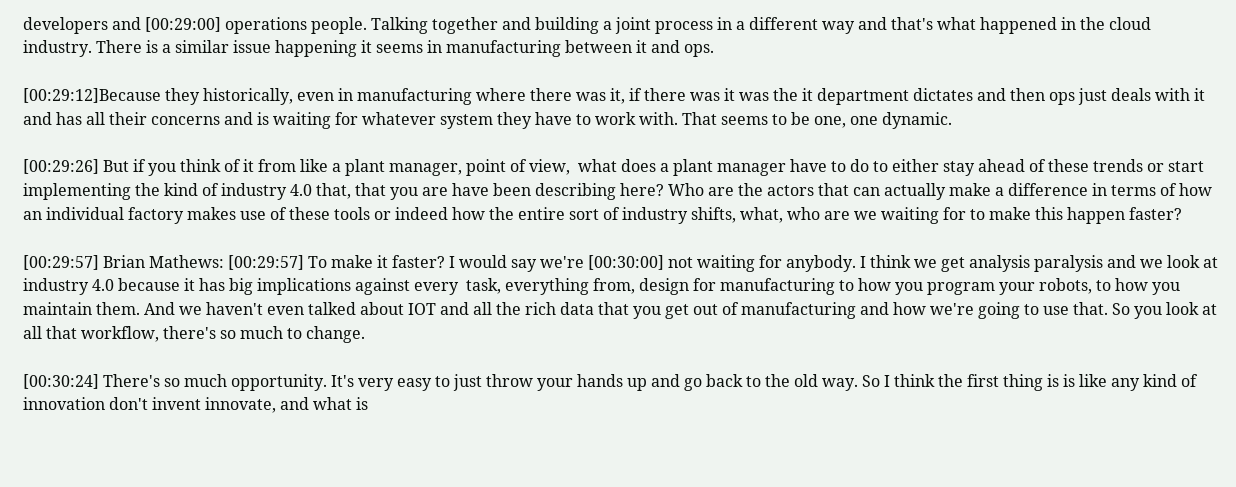developers and [00:29:00] operations people. Talking together and building a joint process in a different way and that's what happened in the cloud industry. There is a similar issue happening it seems in manufacturing between it and ops.

[00:29:12]Because they historically, even in manufacturing where there was it, if there was it was the it department dictates and then ops just deals with it and has all their concerns and is waiting for whatever system they have to work with. That seems to be one, one dynamic.

[00:29:26] But if you think of it from like a plant manager, point of view,  what does a plant manager have to do to either stay ahead of these trends or start implementing the kind of industry 4.0 that, that you are have been describing here? Who are the actors that can actually make a difference in terms of how an individual factory makes use of these tools or indeed how the entire sort of industry shifts, what, who are we waiting for to make this happen faster?

[00:29:57] Brian Mathews: [00:29:57] To make it faster? I would say we're [00:30:00] not waiting for anybody. I think we get analysis paralysis and we look at industry 4.0 because it has big implications against every  task, everything from, design for manufacturing to how you program your robots, to how you maintain them. And we haven't even talked about IOT and all the rich data that you get out of manufacturing and how we're going to use that. So you look at all that workflow, there's so much to change.

[00:30:24] There's so much opportunity. It's very easy to just throw your hands up and go back to the old way. So I think the first thing is is like any kind of innovation don't invent innovate, and what is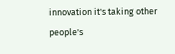innovation it's taking other people's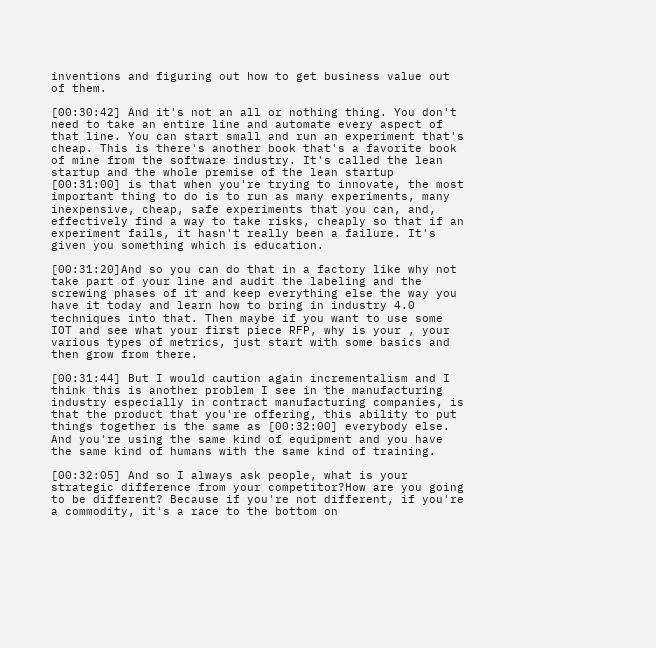inventions and figuring out how to get business value out of them.

[00:30:42] And it's not an all or nothing thing. You don't need to take an entire line and automate every aspect of that line. You can start small and run an experiment that's cheap. This is there's another book that's a favorite book of mine from the software industry. It's called the lean startup and the whole premise of the lean startup [00:31:00] is that when you're trying to innovate, the most important thing to do is to run as many experiments, many inexpensive, cheap, safe experiments that you can, and, effectively find a way to take risks, cheaply so that if an experiment fails, it hasn't really been a failure. It's given you something which is education.

[00:31:20]And so you can do that in a factory like why not take part of your line and audit the labeling and the screwing phases of it and keep everything else the way you have it today and learn how to bring in industry 4.0 techniques into that. Then maybe if you want to use some IOT and see what your first piece RFP, why is your , your various types of metrics, just start with some basics and then grow from there.

[00:31:44] But I would caution again incrementalism and I think this is another problem I see in the manufacturing industry especially in contract manufacturing companies, is that the product that you're offering, this ability to put things together is the same as [00:32:00] everybody else. And you're using the same kind of equipment and you have the same kind of humans with the same kind of training.

[00:32:05] And so I always ask people, what is your strategic difference from your competitor?How are you going to be different? Because if you're not different, if you're a commodity, it's a race to the bottom on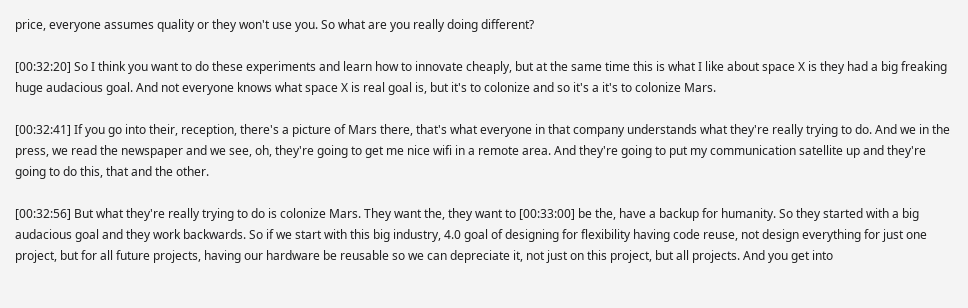price, everyone assumes quality or they won't use you. So what are you really doing different?

[00:32:20] So I think you want to do these experiments and learn how to innovate cheaply, but at the same time this is what I like about space X is they had a big freaking huge audacious goal. And not everyone knows what space X is real goal is, but it's to colonize and so it's a it's to colonize Mars.

[00:32:41] If you go into their, reception, there's a picture of Mars there, that's what everyone in that company understands what they're really trying to do. And we in the press, we read the newspaper and we see, oh, they're going to get me nice wifi in a remote area. And they're going to put my communication satellite up and they're going to do this, that and the other.

[00:32:56] But what they're really trying to do is colonize Mars. They want the, they want to [00:33:00] be the, have a backup for humanity. So they started with a big audacious goal and they work backwards. So if we start with this big industry, 4.0 goal of designing for flexibility having code reuse, not design everything for just one project, but for all future projects, having our hardware be reusable so we can depreciate it, not just on this project, but all projects. And you get into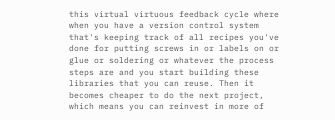this virtual virtuous feedback cycle where when you have a version control system that's keeping track of all recipes you've done for putting screws in or labels on or glue or soldering or whatever the process steps are and you start building these libraries that you can reuse. Then it becomes cheaper to do the next project, which means you can reinvest in more of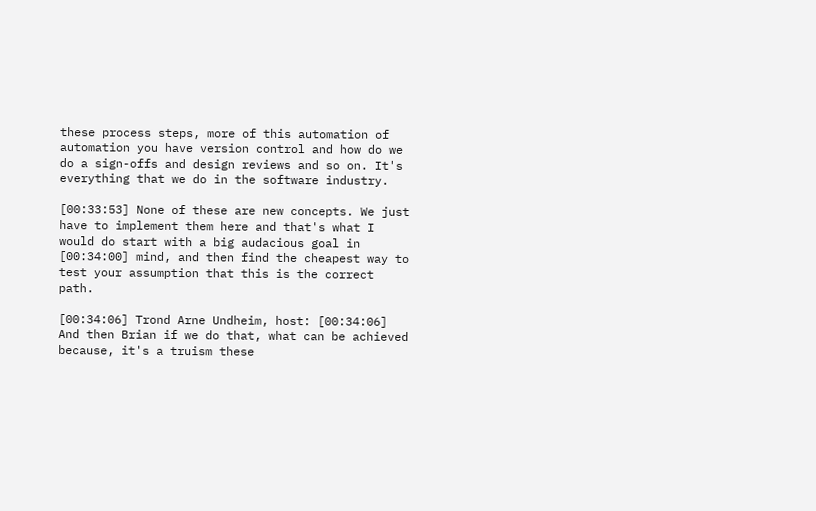these process steps, more of this automation of automation you have version control and how do we do a sign-offs and design reviews and so on. It's everything that we do in the software industry.

[00:33:53] None of these are new concepts. We just have to implement them here and that's what I would do start with a big audacious goal in [00:34:00] mind, and then find the cheapest way to test your assumption that this is the correct path.

[00:34:06] Trond Arne Undheim, host: [00:34:06] And then Brian if we do that, what can be achieved because, it's a truism these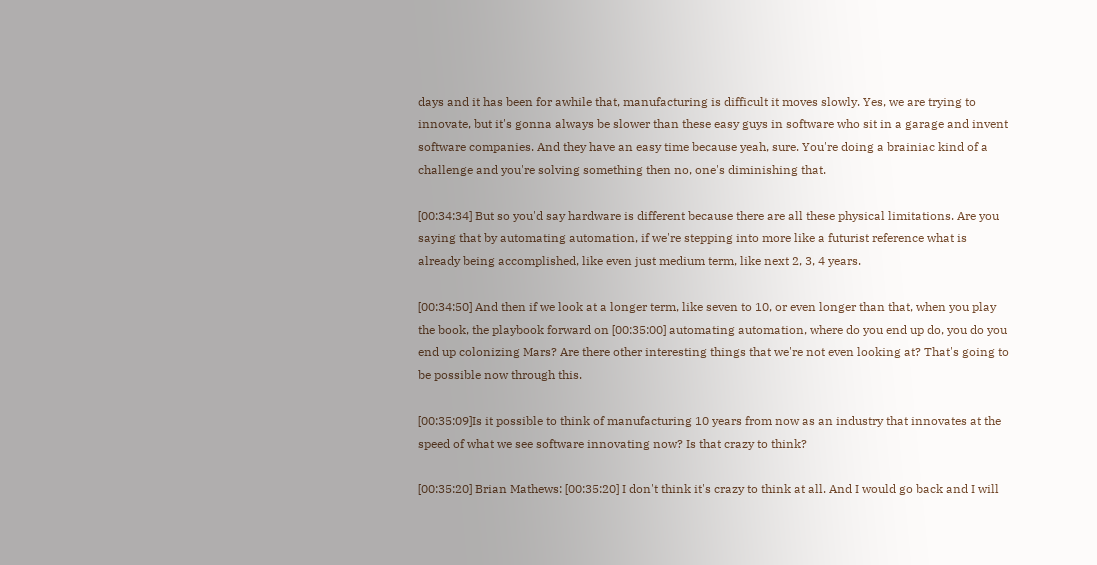days and it has been for awhile that, manufacturing is difficult it moves slowly. Yes, we are trying to innovate, but it's gonna always be slower than these easy guys in software who sit in a garage and invent software companies. And they have an easy time because yeah, sure. You're doing a brainiac kind of a challenge and you're solving something then no, one's diminishing that.

[00:34:34] But so you'd say hardware is different because there are all these physical limitations. Are you saying that by automating automation, if we're stepping into more like a futurist reference what is already being accomplished, like even just medium term, like next 2, 3, 4 years.

[00:34:50] And then if we look at a longer term, like seven to 10, or even longer than that, when you play the book, the playbook forward on [00:35:00] automating automation, where do you end up do, you do you end up colonizing Mars? Are there other interesting things that we're not even looking at? That's going to be possible now through this.

[00:35:09]Is it possible to think of manufacturing 10 years from now as an industry that innovates at the speed of what we see software innovating now? Is that crazy to think?

[00:35:20] Brian Mathews: [00:35:20] I don't think it's crazy to think at all. And I would go back and I will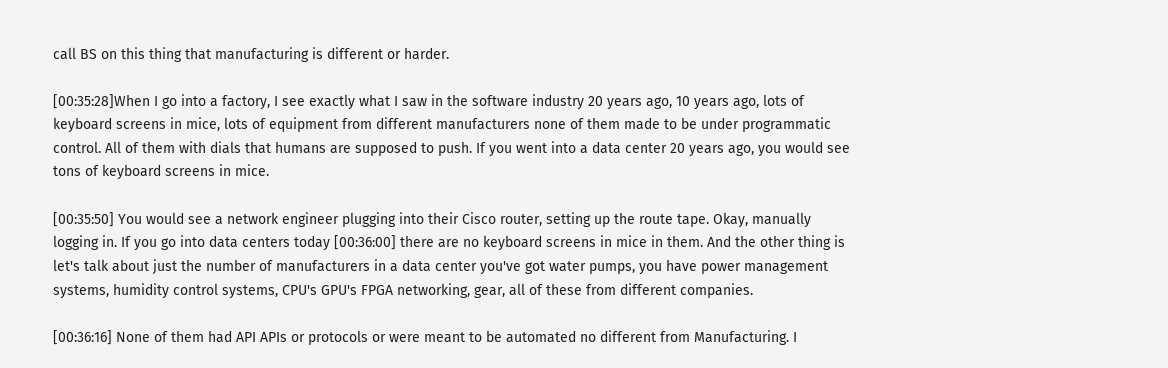call BS on this thing that manufacturing is different or harder.

[00:35:28]When I go into a factory, I see exactly what I saw in the software industry 20 years ago, 10 years ago, lots of keyboard screens in mice, lots of equipment from different manufacturers none of them made to be under programmatic control. All of them with dials that humans are supposed to push. If you went into a data center 20 years ago, you would see tons of keyboard screens in mice.

[00:35:50] You would see a network engineer plugging into their Cisco router, setting up the route tape. Okay, manually logging in. If you go into data centers today [00:36:00] there are no keyboard screens in mice in them. And the other thing is let's talk about just the number of manufacturers in a data center you've got water pumps, you have power management systems, humidity control systems, CPU's GPU's FPGA networking, gear, all of these from different companies.

[00:36:16] None of them had API APIs or protocols or were meant to be automated no different from Manufacturing. I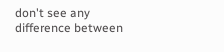don't see any difference between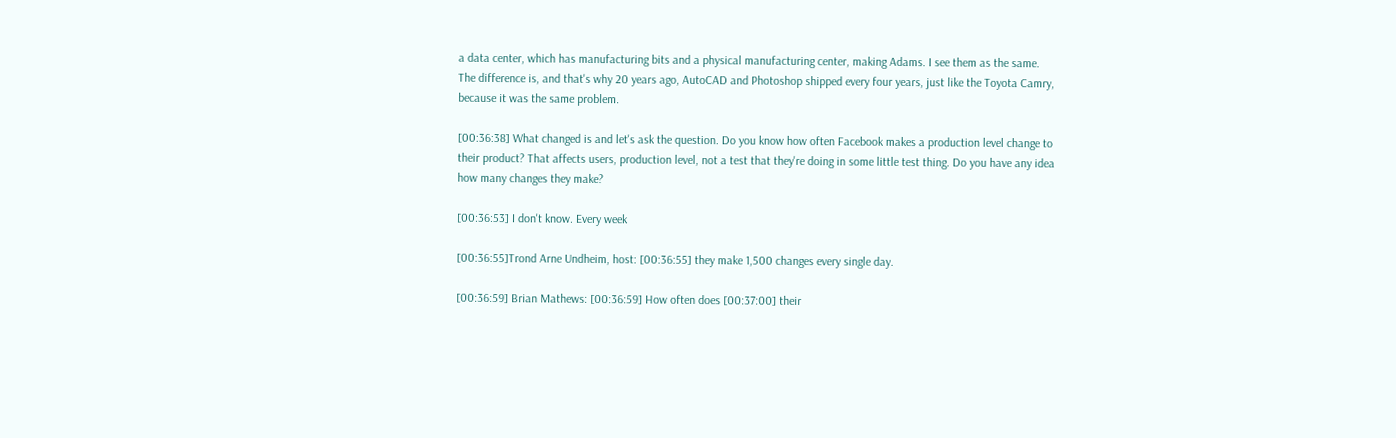a data center, which has manufacturing bits and a physical manufacturing center, making Adams. I see them as the same. The difference is, and that's why 20 years ago, AutoCAD and Photoshop shipped every four years, just like the Toyota Camry, because it was the same problem.

[00:36:38] What changed is and let's ask the question. Do you know how often Facebook makes a production level change to their product? That affects users, production level, not a test that they're doing in some little test thing. Do you have any idea how many changes they make?

[00:36:53] I don't know. Every week

[00:36:55]Trond Arne Undheim, host: [00:36:55] they make 1,500 changes every single day.

[00:36:59] Brian Mathews: [00:36:59] How often does [00:37:00] their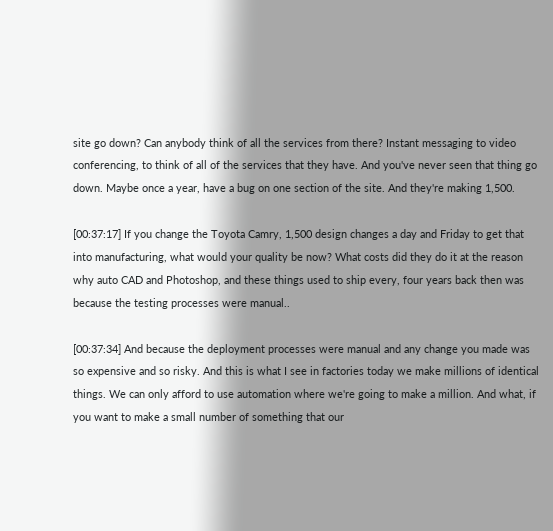site go down? Can anybody think of all the services from there? Instant messaging to video conferencing, to think of all of the services that they have. And you've never seen that thing go down. Maybe once a year, have a bug on one section of the site. And they're making 1,500.

[00:37:17] If you change the Toyota Camry, 1,500 design changes a day and Friday to get that into manufacturing, what would your quality be now? What costs did they do it at the reason why auto CAD and Photoshop, and these things used to ship every, four years back then was because the testing processes were manual..

[00:37:34] And because the deployment processes were manual and any change you made was so expensive and so risky. And this is what I see in factories today we make millions of identical things. We can only afford to use automation where we're going to make a million. And what, if you want to make a small number of something that our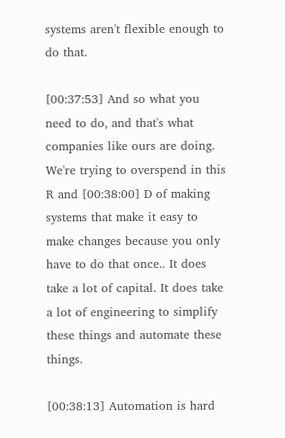systems aren't flexible enough to do that.

[00:37:53] And so what you need to do, and that's what companies like ours are doing. We're trying to overspend in this R and [00:38:00] D of making systems that make it easy to make changes because you only have to do that once.. It does take a lot of capital. It does take a lot of engineering to simplify these things and automate these things.

[00:38:13] Automation is hard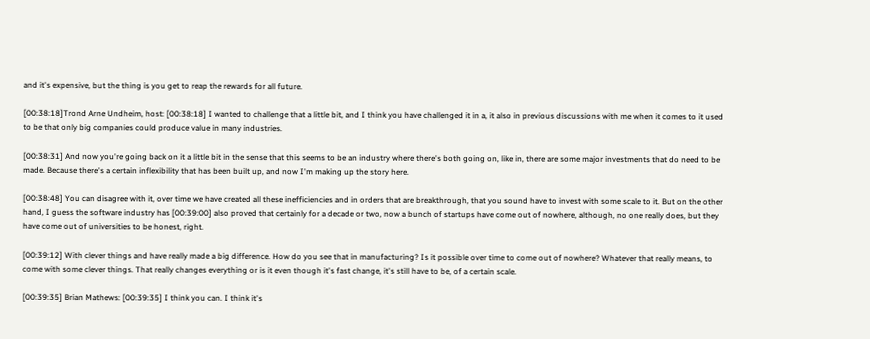and it's expensive, but the thing is you get to reap the rewards for all future.

[00:38:18]Trond Arne Undheim, host: [00:38:18] I wanted to challenge that a little bit, and I think you have challenged it in a, it also in previous discussions with me when it comes to it used to be that only big companies could produce value in many industries.

[00:38:31] And now you're going back on it a little bit in the sense that this seems to be an industry where there's both going on, like in, there are some major investments that do need to be made. Because there's a certain inflexibility that has been built up, and now I'm making up the story here.

[00:38:48] You can disagree with it, over time we have created all these inefficiencies and in orders that are breakthrough, that you sound have to invest with some scale to it. But on the other hand, I guess the software industry has [00:39:00] also proved that certainly for a decade or two, now a bunch of startups have come out of nowhere, although, no one really does, but they have come out of universities to be honest, right.

[00:39:12] With clever things and have really made a big difference. How do you see that in manufacturing? Is it possible over time to come out of nowhere? Whatever that really means, to come with some clever things. That really changes everything or is it even though it's fast change, it's still have to be, of a certain scale.

[00:39:35] Brian Mathews: [00:39:35] I think you can. I think it's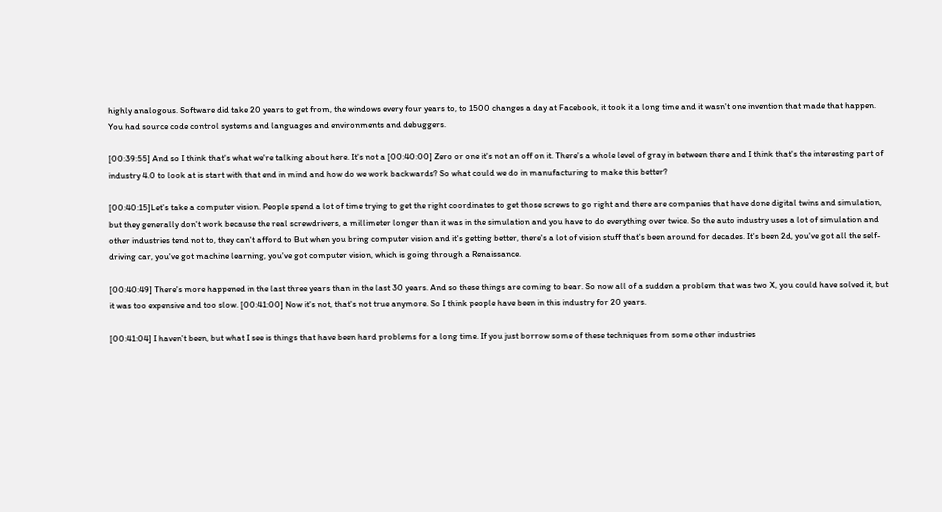highly analogous. Software did take 20 years to get from, the windows every four years to, to 1500 changes a day at Facebook, it took it a long time and it wasn't one invention that made that happen. You had source code control systems and languages and environments and debuggers.

[00:39:55] And so I think that's what we're talking about here. It's not a [00:40:00] Zero or one it's not an off on it. There's a whole level of gray in between there and I think that's the interesting part of industry 4.0 to look at is start with that end in mind and how do we work backwards? So what could we do in manufacturing to make this better?

[00:40:15]Let's take a computer vision. People spend a lot of time trying to get the right coordinates to get those screws to go right and there are companies that have done digital twins and simulation, but they generally don't work because the real screwdrivers, a millimeter longer than it was in the simulation and you have to do everything over twice. So the auto industry uses a lot of simulation and other industries tend not to, they can't afford to But when you bring computer vision and it's getting better, there's a lot of vision stuff that's been around for decades. It's been 2d, you've got all the self-driving car, you've got machine learning, you've got computer vision, which is going through a Renaissance.

[00:40:49] There's more happened in the last three years than in the last 30 years. And so these things are coming to bear. So now all of a sudden a problem that was two X, you could have solved it, but it was too expensive and too slow. [00:41:00] Now it's not, that's not true anymore. So I think people have been in this industry for 20 years.

[00:41:04] I haven't been, but what I see is things that have been hard problems for a long time. If you just borrow some of these techniques from some other industries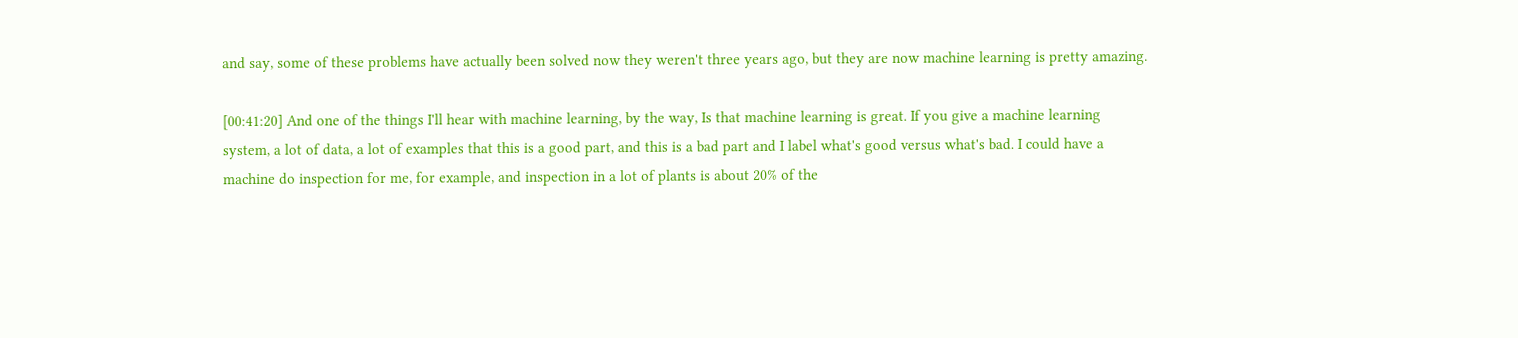and say, some of these problems have actually been solved now they weren't three years ago, but they are now machine learning is pretty amazing.

[00:41:20] And one of the things I'll hear with machine learning, by the way, Is that machine learning is great. If you give a machine learning system, a lot of data, a lot of examples that this is a good part, and this is a bad part and I label what's good versus what's bad. I could have a machine do inspection for me, for example, and inspection in a lot of plants is about 20% of the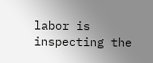labor is inspecting the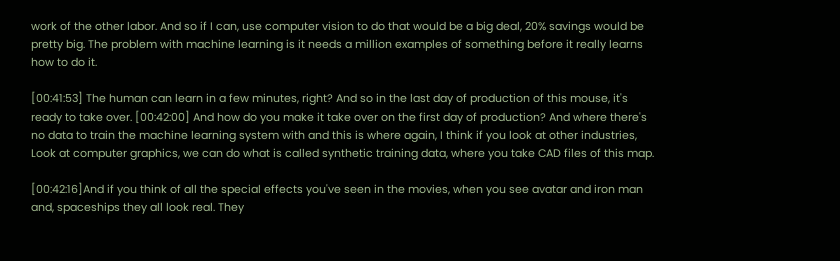work of the other labor. And so if I can, use computer vision to do that would be a big deal, 20% savings would be pretty big. The problem with machine learning is it needs a million examples of something before it really learns how to do it.

[00:41:53] The human can learn in a few minutes, right? And so in the last day of production of this mouse, it's ready to take over. [00:42:00] And how do you make it take over on the first day of production? And where there's no data to train the machine learning system with and this is where again, I think if you look at other industries, Look at computer graphics, we can do what is called synthetic training data, where you take CAD files of this map.

[00:42:16]And if you think of all the special effects you've seen in the movies, when you see avatar and iron man and, spaceships they all look real. They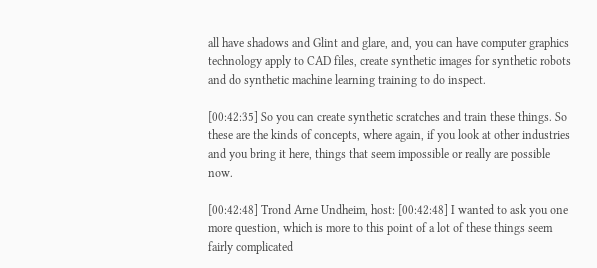all have shadows and Glint and glare, and, you can have computer graphics technology apply to CAD files, create synthetic images for synthetic robots and do synthetic machine learning training to do inspect.

[00:42:35] So you can create synthetic scratches and train these things. So these are the kinds of concepts, where again, if you look at other industries and you bring it here, things that seem impossible or really are possible now.

[00:42:48] Trond Arne Undheim, host: [00:42:48] I wanted to ask you one more question, which is more to this point of a lot of these things seem fairly complicated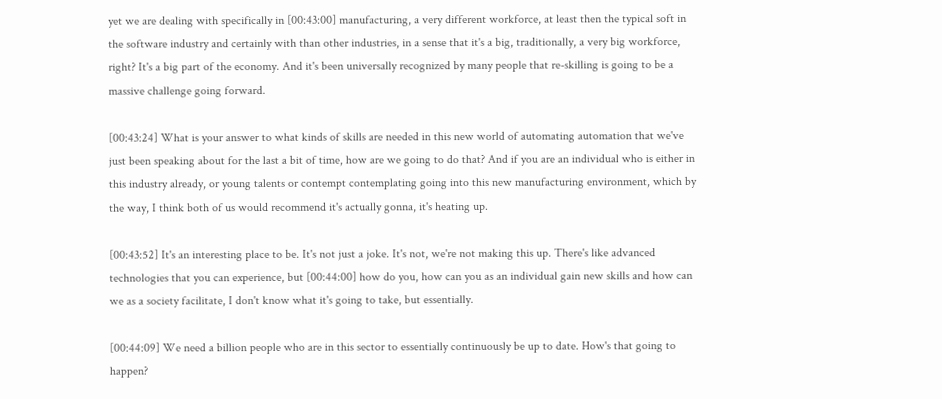yet we are dealing with specifically in [00:43:00] manufacturing, a very different workforce, at least then the typical soft in the software industry and certainly with than other industries, in a sense that it's a big, traditionally, a very big workforce, right? It's a big part of the economy. And it's been universally recognized by many people that re-skilling is going to be a massive challenge going forward.

[00:43:24] What is your answer to what kinds of skills are needed in this new world of automating automation that we've just been speaking about for the last a bit of time, how are we going to do that? And if you are an individual who is either in this industry already, or young talents or contempt contemplating going into this new manufacturing environment, which by the way, I think both of us would recommend it's actually gonna, it's heating up.

[00:43:52] It's an interesting place to be. It's not just a joke. It's not, we're not making this up. There's like advanced technologies that you can experience, but [00:44:00] how do you, how can you as an individual gain new skills and how can we as a society facilitate, I don't know what it's going to take, but essentially.

[00:44:09] We need a billion people who are in this sector to essentially continuously be up to date. How's that going to happen?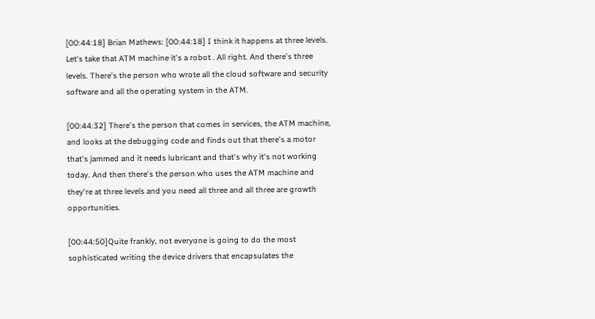[00:44:18] Brian Mathews: [00:44:18] I think it happens at three levels. Let's take that ATM machine it's a robot . All right. And there's three levels. There's the person who wrote all the cloud software and security software and all the operating system in the ATM.

[00:44:32] There's the person that comes in services, the ATM machine, and looks at the debugging code and finds out that there's a motor that's jammed and it needs lubricant and that's why it's not working today. And then there's the person who uses the ATM machine and they're at three levels and you need all three and all three are growth opportunities.

[00:44:50]Quite frankly, not everyone is going to do the most sophisticated writing the device drivers that encapsulates the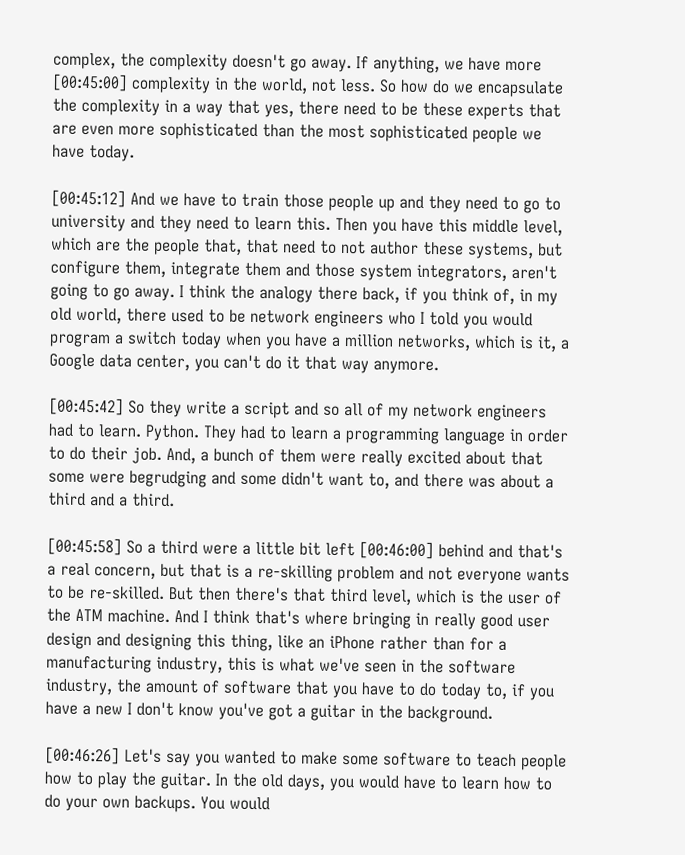complex, the complexity doesn't go away. If anything, we have more [00:45:00] complexity in the world, not less. So how do we encapsulate the complexity in a way that yes, there need to be these experts that are even more sophisticated than the most sophisticated people we have today.

[00:45:12] And we have to train those people up and they need to go to university and they need to learn this. Then you have this middle level, which are the people that, that need to not author these systems, but configure them, integrate them and those system integrators, aren't going to go away. I think the analogy there back, if you think of, in my old world, there used to be network engineers who I told you would program a switch today when you have a million networks, which is it, a Google data center, you can't do it that way anymore.

[00:45:42] So they write a script and so all of my network engineers had to learn. Python. They had to learn a programming language in order to do their job. And, a bunch of them were really excited about that some were begrudging and some didn't want to, and there was about a third and a third.

[00:45:58] So a third were a little bit left [00:46:00] behind and that's a real concern, but that is a re-skilling problem and not everyone wants to be re-skilled. But then there's that third level, which is the user of the ATM machine. And I think that's where bringing in really good user design and designing this thing, like an iPhone rather than for a manufacturing industry, this is what we've seen in the software industry, the amount of software that you have to do today to, if you have a new I don't know you've got a guitar in the background.

[00:46:26] Let's say you wanted to make some software to teach people how to play the guitar. In the old days, you would have to learn how to do your own backups. You would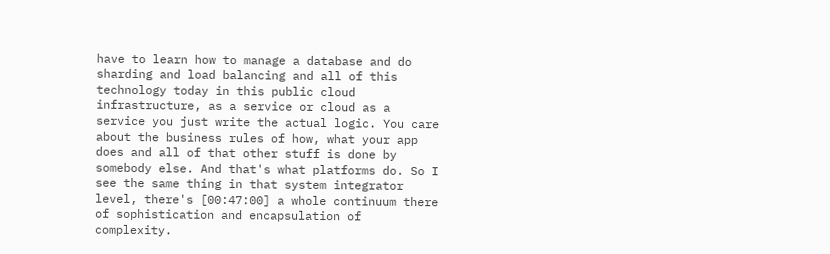have to learn how to manage a database and do sharding and load balancing and all of this technology today in this public cloud infrastructure, as a service or cloud as a service you just write the actual logic. You care about the business rules of how, what your app does and all of that other stuff is done by somebody else. And that's what platforms do. So I see the same thing in that system integrator level, there's [00:47:00] a whole continuum there of sophistication and encapsulation of complexity.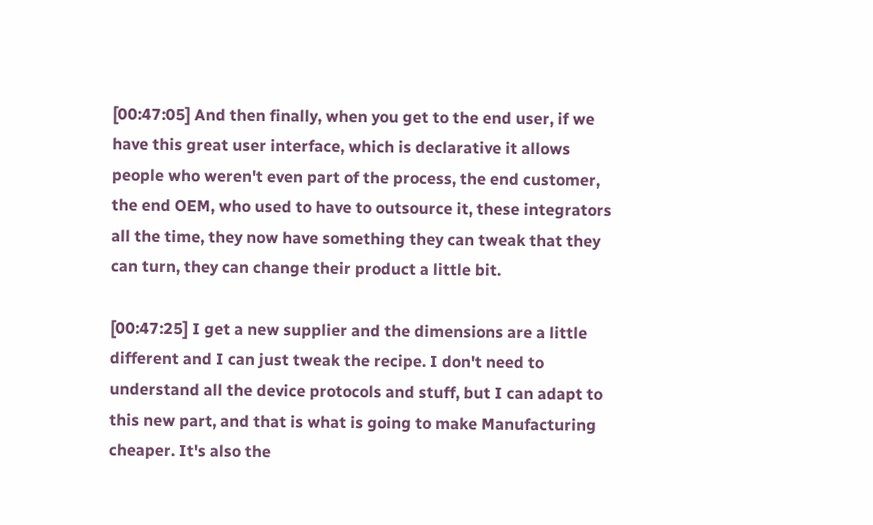[00:47:05] And then finally, when you get to the end user, if we have this great user interface, which is declarative it allows people who weren't even part of the process, the end customer, the end OEM, who used to have to outsource it, these integrators all the time, they now have something they can tweak that they can turn, they can change their product a little bit.

[00:47:25] I get a new supplier and the dimensions are a little different and I can just tweak the recipe. I don't need to understand all the device protocols and stuff, but I can adapt to this new part, and that is what is going to make Manufacturing cheaper. It's also the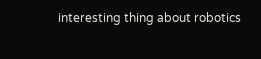interesting thing about robotics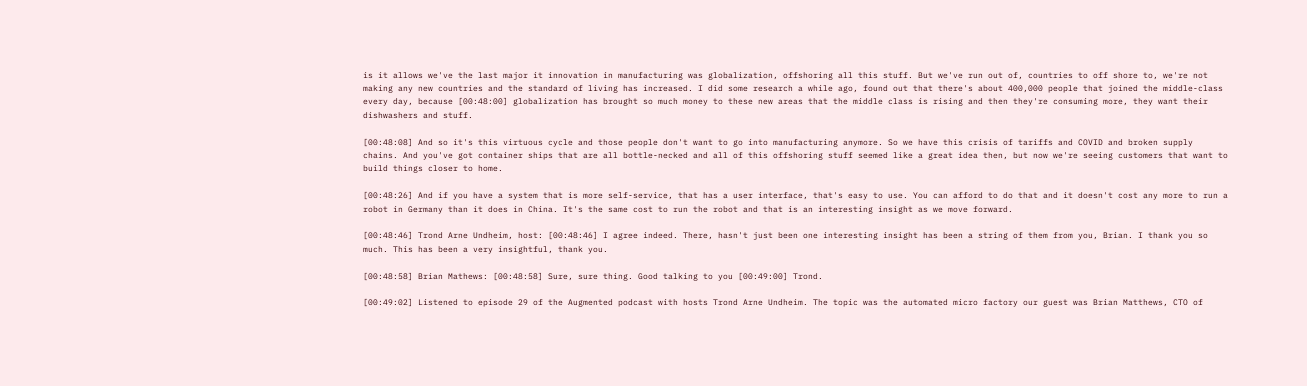is it allows we've the last major it innovation in manufacturing was globalization, offshoring all this stuff. But we've run out of, countries to off shore to, we're not making any new countries and the standard of living has increased. I did some research a while ago, found out that there's about 400,000 people that joined the middle-class every day, because [00:48:00] globalization has brought so much money to these new areas that the middle class is rising and then they're consuming more, they want their dishwashers and stuff.

[00:48:08] And so it's this virtuous cycle and those people don't want to go into manufacturing anymore. So we have this crisis of tariffs and COVID and broken supply chains. And you've got container ships that are all bottle-necked and all of this offshoring stuff seemed like a great idea then, but now we're seeing customers that want to build things closer to home.

[00:48:26] And if you have a system that is more self-service, that has a user interface, that's easy to use. You can afford to do that and it doesn't cost any more to run a robot in Germany than it does in China. It's the same cost to run the robot and that is an interesting insight as we move forward.

[00:48:46] Trond Arne Undheim, host: [00:48:46] I agree indeed. There, hasn't just been one interesting insight has been a string of them from you, Brian. I thank you so much. This has been a very insightful, thank you.

[00:48:58] Brian Mathews: [00:48:58] Sure, sure thing. Good talking to you [00:49:00] Trond.

[00:49:02] Listened to episode 29 of the Augmented podcast with hosts Trond Arne Undheim. The topic was the automated micro factory our guest was Brian Matthews, CTO of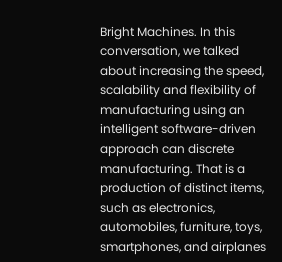Bright Machines. In this conversation, we talked about increasing the speed, scalability and flexibility of manufacturing using an intelligent software-driven approach can discrete manufacturing. That is a production of distinct items, such as electronics, automobiles, furniture, toys, smartphones, and airplanes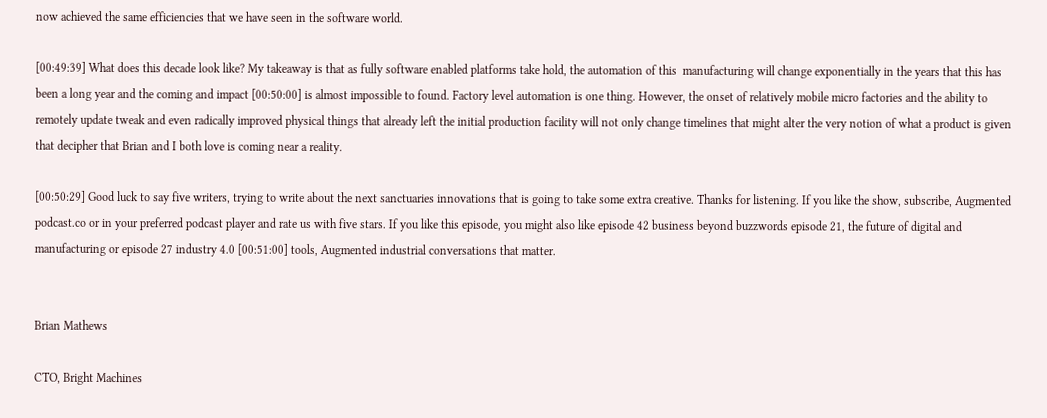now achieved the same efficiencies that we have seen in the software world.

[00:49:39] What does this decade look like? My takeaway is that as fully software enabled platforms take hold, the automation of this  manufacturing will change exponentially in the years that this has been a long year and the coming and impact [00:50:00] is almost impossible to found. Factory level automation is one thing. However, the onset of relatively mobile micro factories and the ability to remotely update tweak and even radically improved physical things that already left the initial production facility will not only change timelines that might alter the very notion of what a product is given that decipher that Brian and I both love is coming near a reality.

[00:50:29] Good luck to say five writers, trying to write about the next sanctuaries innovations that is going to take some extra creative. Thanks for listening. If you like the show, subscribe, Augmented podcast.co or in your preferred podcast player and rate us with five stars. If you like this episode, you might also like episode 42 business beyond buzzwords episode 21, the future of digital and manufacturing or episode 27 industry 4.0 [00:51:00] tools, Augmented industrial conversations that matter.


Brian Mathews

CTO, Bright Machines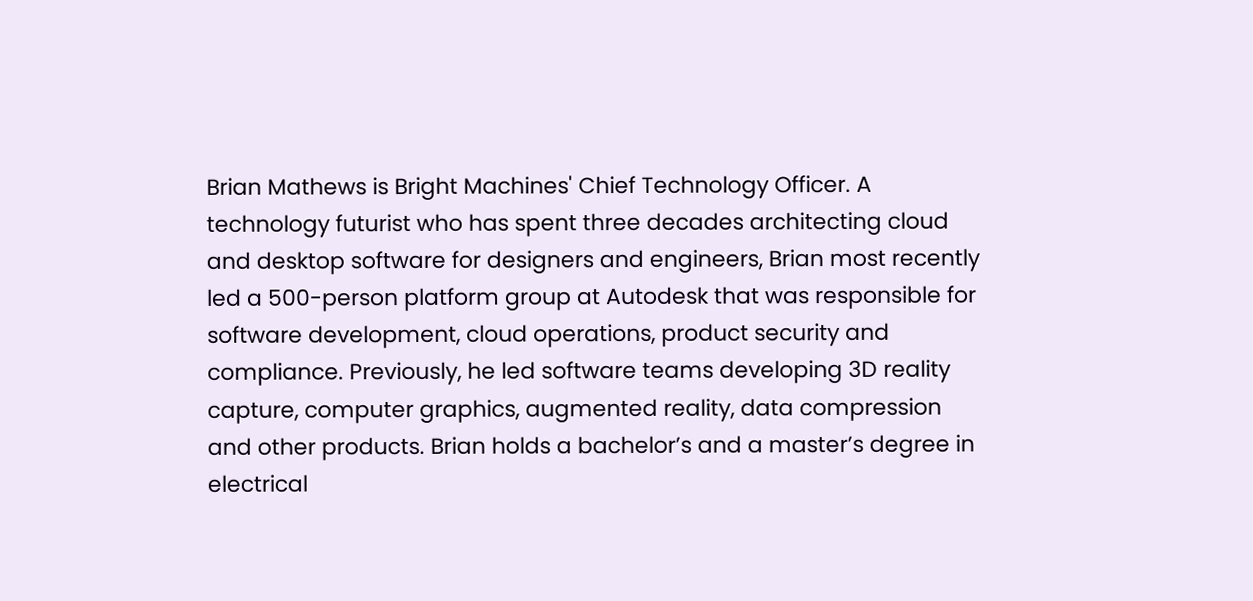Brian Mathews is Bright Machines' Chief Technology Officer. A technology futurist who has spent three decades architecting cloud and desktop software for designers and engineers, Brian most recently led a 500-person platform group at Autodesk that was responsible for software development, cloud operations, product security and compliance. Previously, he led software teams developing 3D reality capture, computer graphics, augmented reality, data compression and other products. Brian holds a bachelor’s and a master’s degree in electrical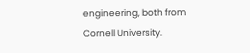engineering, both from Cornell University.